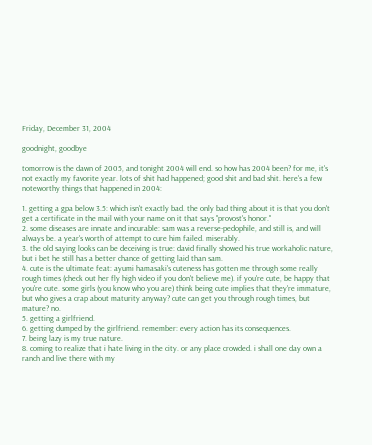Friday, December 31, 2004

goodnight, goodbye

tomorrow is the dawn of 2005, and tonight 2004 will end. so how has 2004 been? for me, it's not exactly my favorite year. lots of shit had happened; good shit and bad shit. here's a few noteworthy things that happened in 2004:

1. getting a gpa below 3.5: which isn't exactly bad. the only bad thing about it is that you don't get a certificate in the mail with your name on it that says "provost's honor."
2. some diseases are innate and incurable: sam was a reverse-pedophile, and still is, and will always be. a year's worth of attempt to cure him failed. miserably.
3. the old saying looks can be deceiving is true: david finally showed his true workaholic nature, but i bet he still has a better chance of getting laid than sam.
4. cute is the ultimate feat: ayumi hamasaki's cuteness has gotten me through some really rough times (check out her fly high video if you don't believe me). if you're cute, be happy that you're cute. some girls (you know who you are) think being cute implies that they're immature, but who gives a crap about maturity anyway? cute can get you through rough times, but mature? no.
5. getting a girlfriend.
6. getting dumped by the girlfriend. remember: every action has its consequences.
7. being lazy is my true nature.
8. coming to realize that i hate living in the city. or any place crowded. i shall one day own a ranch and live there with my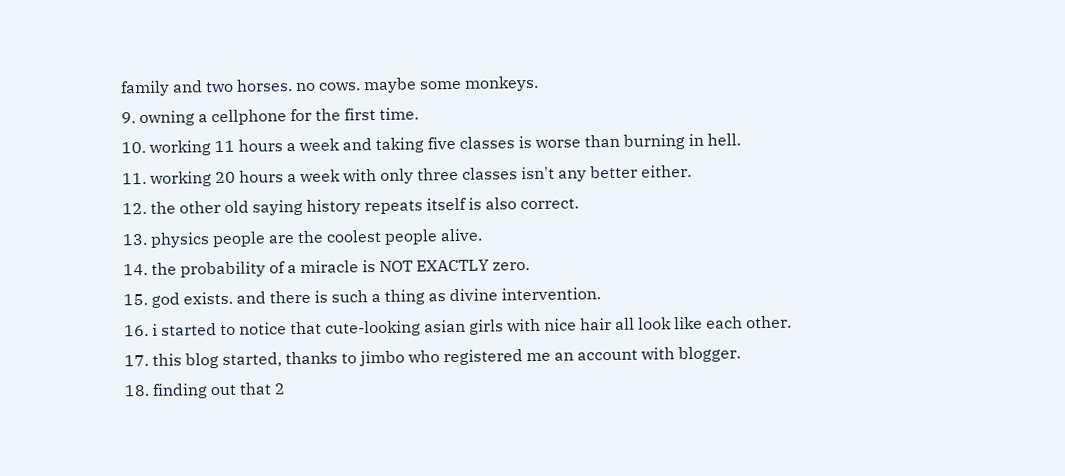family and two horses. no cows. maybe some monkeys.
9. owning a cellphone for the first time.
10. working 11 hours a week and taking five classes is worse than burning in hell.
11. working 20 hours a week with only three classes isn't any better either.
12. the other old saying history repeats itself is also correct.
13. physics people are the coolest people alive.
14. the probability of a miracle is NOT EXACTLY zero.
15. god exists. and there is such a thing as divine intervention.
16. i started to notice that cute-looking asian girls with nice hair all look like each other.
17. this blog started, thanks to jimbo who registered me an account with blogger.
18. finding out that 2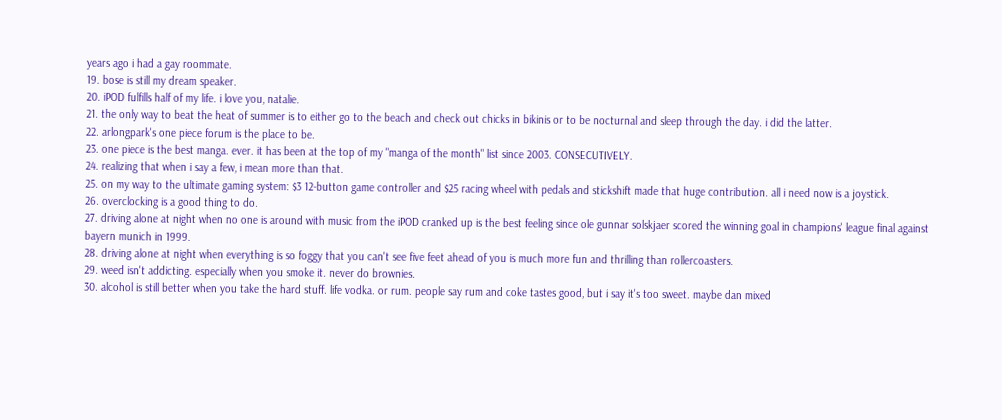years ago i had a gay roommate.
19. bose is still my dream speaker.
20. iPOD fulfills half of my life. i love you, natalie.
21. the only way to beat the heat of summer is to either go to the beach and check out chicks in bikinis or to be nocturnal and sleep through the day. i did the latter.
22. arlongpark's one piece forum is the place to be.
23. one piece is the best manga. ever. it has been at the top of my "manga of the month" list since 2003. CONSECUTIVELY.
24. realizing that when i say a few, i mean more than that.
25. on my way to the ultimate gaming system: $3 12-button game controller and $25 racing wheel with pedals and stickshift made that huge contribution. all i need now is a joystick.
26. overclocking is a good thing to do.
27. driving alone at night when no one is around with music from the iPOD cranked up is the best feeling since ole gunnar solskjaer scored the winning goal in champions' league final against bayern munich in 1999.
28. driving alone at night when everything is so foggy that you can't see five feet ahead of you is much more fun and thrilling than rollercoasters.
29. weed isn't addicting. especially when you smoke it. never do brownies.
30. alcohol is still better when you take the hard stuff. life vodka. or rum. people say rum and coke tastes good, but i say it's too sweet. maybe dan mixed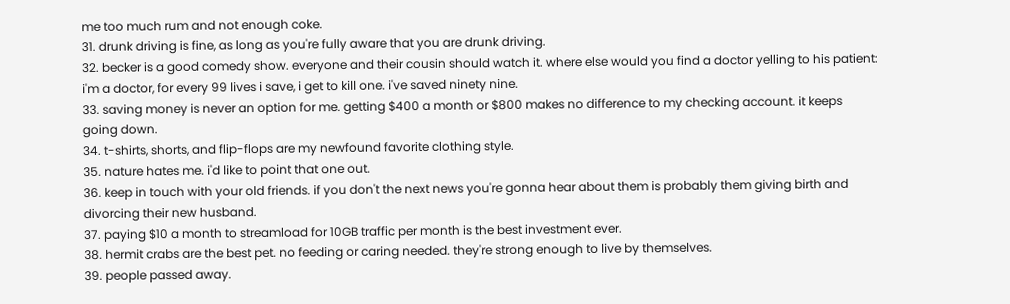me too much rum and not enough coke.
31. drunk driving is fine, as long as you're fully aware that you are drunk driving.
32. becker is a good comedy show. everyone and their cousin should watch it. where else would you find a doctor yelling to his patient: i'm a doctor, for every 99 lives i save, i get to kill one. i've saved ninety nine.
33. saving money is never an option for me. getting $400 a month or $800 makes no difference to my checking account. it keeps going down.
34. t-shirts, shorts, and flip-flops are my newfound favorite clothing style.
35. nature hates me. i'd like to point that one out.
36. keep in touch with your old friends. if you don't the next news you're gonna hear about them is probably them giving birth and divorcing their new husband.
37. paying $10 a month to streamload for 10GB traffic per month is the best investment ever.
38. hermit crabs are the best pet. no feeding or caring needed. they're strong enough to live by themselves.
39. people passed away.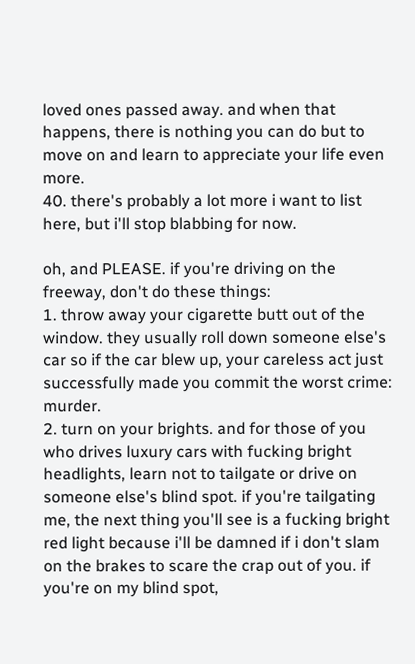loved ones passed away. and when that happens, there is nothing you can do but to move on and learn to appreciate your life even more.
40. there's probably a lot more i want to list here, but i'll stop blabbing for now.

oh, and PLEASE. if you're driving on the freeway, don't do these things:
1. throw away your cigarette butt out of the window. they usually roll down someone else's car so if the car blew up, your careless act just successfully made you commit the worst crime: murder.
2. turn on your brights. and for those of you who drives luxury cars with fucking bright headlights, learn not to tailgate or drive on someone else's blind spot. if you're tailgating me, the next thing you'll see is a fucking bright red light because i'll be damned if i don't slam on the brakes to scare the crap out of you. if you're on my blind spot,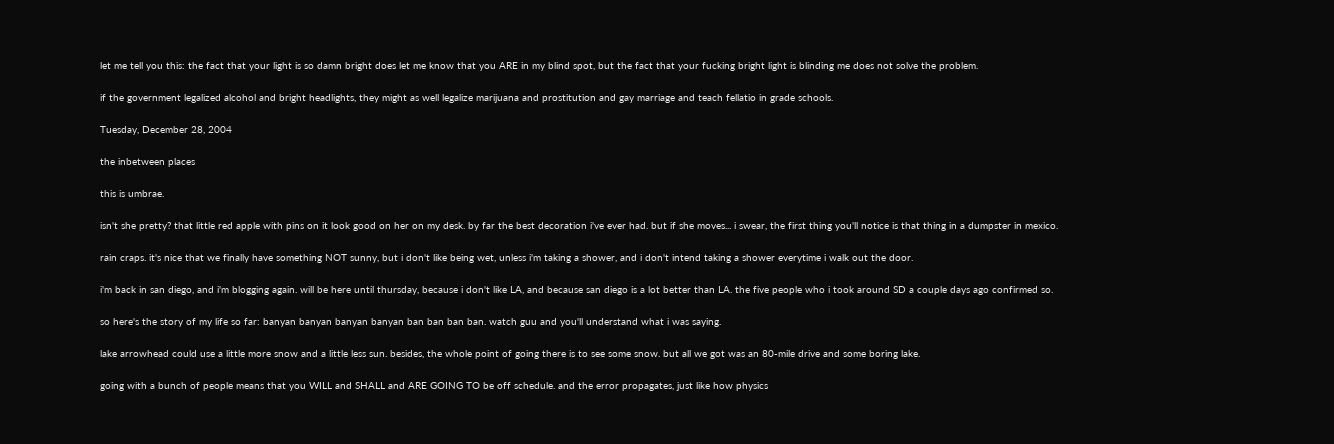let me tell you this: the fact that your light is so damn bright does let me know that you ARE in my blind spot, but the fact that your fucking bright light is blinding me does not solve the problem.

if the government legalized alcohol and bright headlights, they might as well legalize marijuana and prostitution and gay marriage and teach fellatio in grade schools.

Tuesday, December 28, 2004

the inbetween places

this is umbrae.

isn't she pretty? that little red apple with pins on it look good on her on my desk. by far the best decoration i've ever had. but if she moves... i swear, the first thing you'll notice is that thing in a dumpster in mexico.

rain craps. it's nice that we finally have something NOT sunny, but i don't like being wet, unless i'm taking a shower, and i don't intend taking a shower everytime i walk out the door.

i'm back in san diego, and i'm blogging again. will be here until thursday, because i don't like LA, and because san diego is a lot better than LA. the five people who i took around SD a couple days ago confirmed so.

so here's the story of my life so far: banyan banyan banyan banyan ban ban ban ban. watch guu and you'll understand what i was saying.

lake arrowhead could use a little more snow and a little less sun. besides, the whole point of going there is to see some snow. but all we got was an 80-mile drive and some boring lake.

going with a bunch of people means that you WILL and SHALL and ARE GOING TO be off schedule. and the error propagates, just like how physics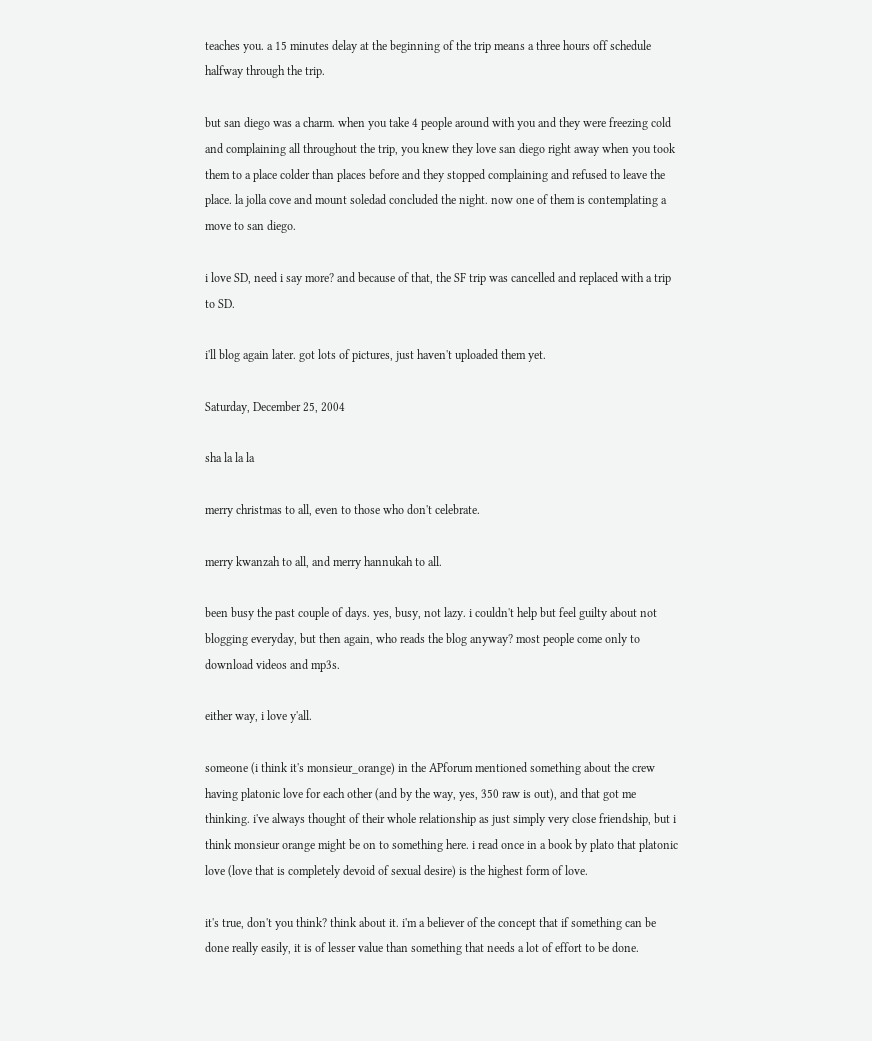teaches you. a 15 minutes delay at the beginning of the trip means a three hours off schedule halfway through the trip.

but san diego was a charm. when you take 4 people around with you and they were freezing cold and complaining all throughout the trip, you knew they love san diego right away when you took them to a place colder than places before and they stopped complaining and refused to leave the place. la jolla cove and mount soledad concluded the night. now one of them is contemplating a move to san diego.

i love SD, need i say more? and because of that, the SF trip was cancelled and replaced with a trip to SD.

i'll blog again later. got lots of pictures, just haven't uploaded them yet.

Saturday, December 25, 2004

sha la la la

merry christmas to all, even to those who don't celebrate.

merry kwanzah to all, and merry hannukah to all.

been busy the past couple of days. yes, busy, not lazy. i couldn't help but feel guilty about not blogging everyday, but then again, who reads the blog anyway? most people come only to download videos and mp3s.

either way, i love y'all.

someone (i think it's monsieur_orange) in the APforum mentioned something about the crew having platonic love for each other (and by the way, yes, 350 raw is out), and that got me thinking. i've always thought of their whole relationship as just simply very close friendship, but i think monsieur orange might be on to something here. i read once in a book by plato that platonic love (love that is completely devoid of sexual desire) is the highest form of love.

it's true, don't you think? think about it. i'm a believer of the concept that if something can be done really easily, it is of lesser value than something that needs a lot of effort to be done.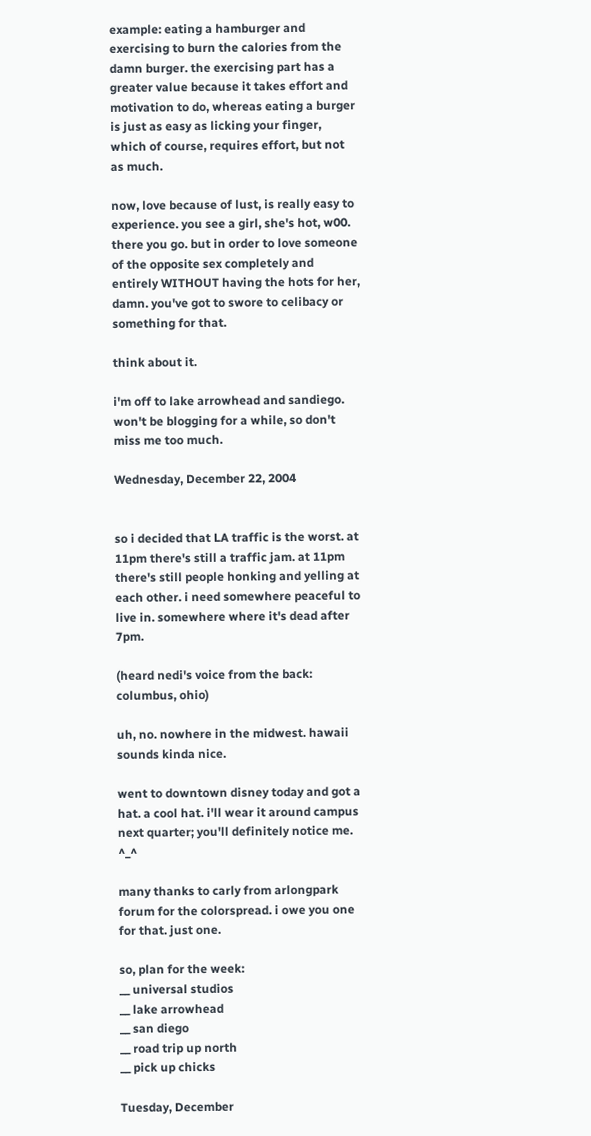example: eating a hamburger and exercising to burn the calories from the damn burger. the exercising part has a greater value because it takes effort and motivation to do, whereas eating a burger is just as easy as licking your finger, which of course, requires effort, but not as much.

now, love because of lust, is really easy to experience. you see a girl, she's hot, w00. there you go. but in order to love someone of the opposite sex completely and entirely WITHOUT having the hots for her, damn. you've got to swore to celibacy or something for that.

think about it.

i'm off to lake arrowhead and sandiego. won't be blogging for a while, so don't miss me too much.

Wednesday, December 22, 2004


so i decided that LA traffic is the worst. at 11pm there's still a traffic jam. at 11pm there's still people honking and yelling at each other. i need somewhere peaceful to live in. somewhere where it's dead after 7pm.

(heard nedi's voice from the back: columbus, ohio)

uh, no. nowhere in the midwest. hawaii sounds kinda nice.

went to downtown disney today and got a hat. a cool hat. i'll wear it around campus next quarter; you'll definitely notice me. ^_^

many thanks to carly from arlongpark forum for the colorspread. i owe you one for that. just one.

so, plan for the week:
__ universal studios
__ lake arrowhead
__ san diego
__ road trip up north
__ pick up chicks

Tuesday, December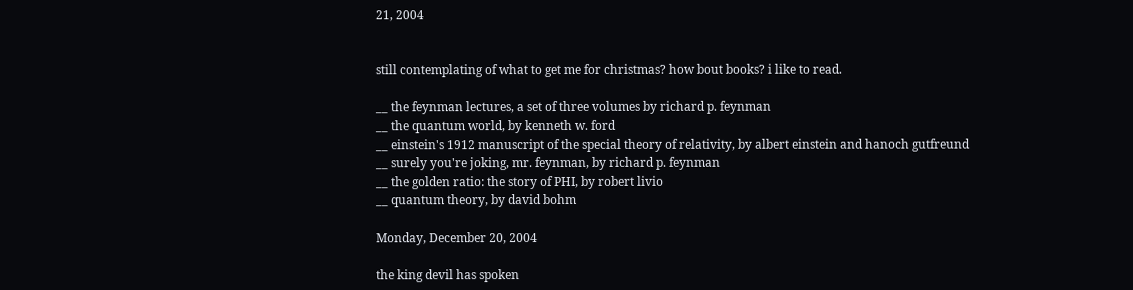21, 2004


still contemplating of what to get me for christmas? how bout books? i like to read.

__ the feynman lectures, a set of three volumes by richard p. feynman
__ the quantum world, by kenneth w. ford
__ einstein's 1912 manuscript of the special theory of relativity, by albert einstein and hanoch gutfreund
__ surely you're joking, mr. feynman, by richard p. feynman
__ the golden ratio: the story of PHI, by robert livio
__ quantum theory, by david bohm

Monday, December 20, 2004

the king devil has spoken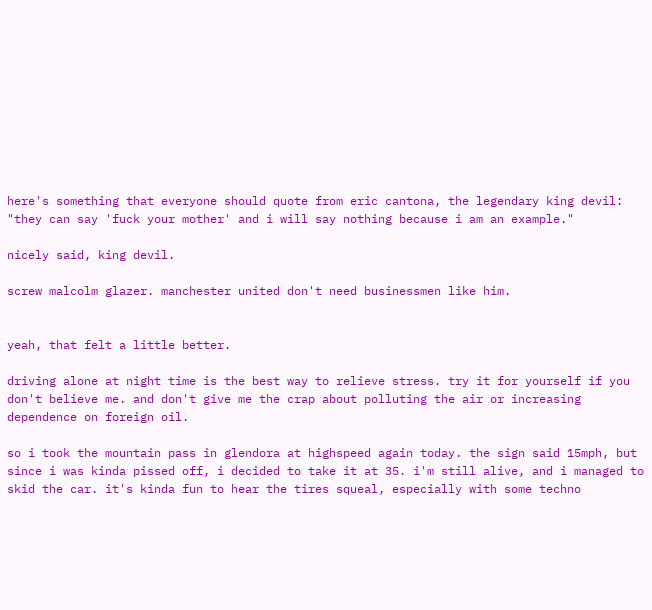here's something that everyone should quote from eric cantona, the legendary king devil: "they can say 'fuck your mother' and i will say nothing because i am an example."

nicely said, king devil.

screw malcolm glazer. manchester united don't need businessmen like him.


yeah, that felt a little better.

driving alone at night time is the best way to relieve stress. try it for yourself if you don't believe me. and don't give me the crap about polluting the air or increasing dependence on foreign oil.

so i took the mountain pass in glendora at highspeed again today. the sign said 15mph, but since i was kinda pissed off, i decided to take it at 35. i'm still alive, and i managed to skid the car. it's kinda fun to hear the tires squeal, especially with some techno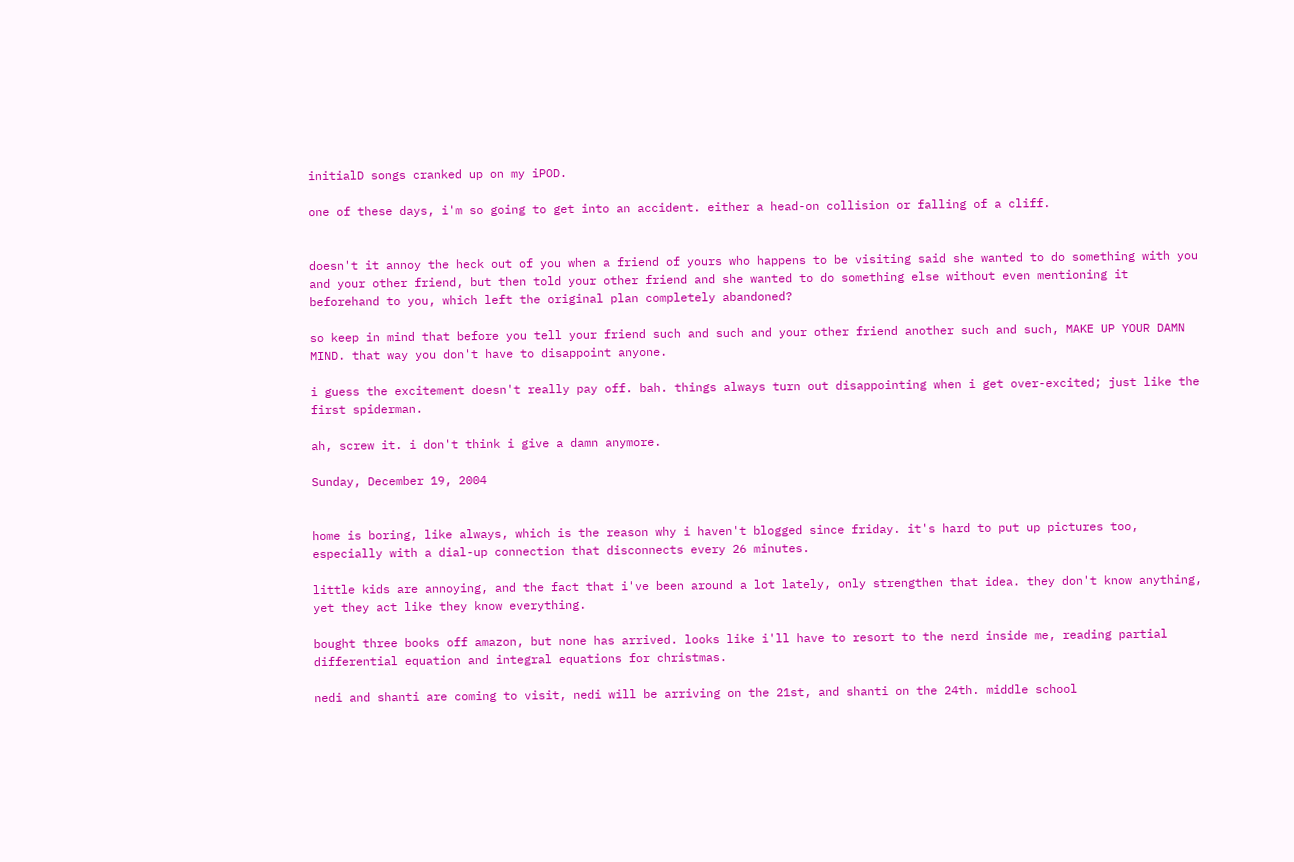initialD songs cranked up on my iPOD.

one of these days, i'm so going to get into an accident. either a head-on collision or falling of a cliff.


doesn't it annoy the heck out of you when a friend of yours who happens to be visiting said she wanted to do something with you and your other friend, but then told your other friend and she wanted to do something else without even mentioning it beforehand to you, which left the original plan completely abandoned?

so keep in mind that before you tell your friend such and such and your other friend another such and such, MAKE UP YOUR DAMN MIND. that way you don't have to disappoint anyone.

i guess the excitement doesn't really pay off. bah. things always turn out disappointing when i get over-excited; just like the first spiderman.

ah, screw it. i don't think i give a damn anymore.

Sunday, December 19, 2004


home is boring, like always, which is the reason why i haven't blogged since friday. it's hard to put up pictures too, especially with a dial-up connection that disconnects every 26 minutes.

little kids are annoying, and the fact that i've been around a lot lately, only strengthen that idea. they don't know anything, yet they act like they know everything.

bought three books off amazon, but none has arrived. looks like i'll have to resort to the nerd inside me, reading partial differential equation and integral equations for christmas.

nedi and shanti are coming to visit, nedi will be arriving on the 21st, and shanti on the 24th. middle school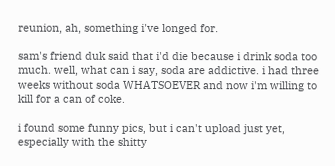reunion, ah, something i've longed for.

sam's friend duk said that i'd die because i drink soda too much. well, what can i say, soda are addictive. i had three weeks without soda WHATSOEVER and now i'm willing to kill for a can of coke.

i found some funny pics, but i can't upload just yet, especially with the shitty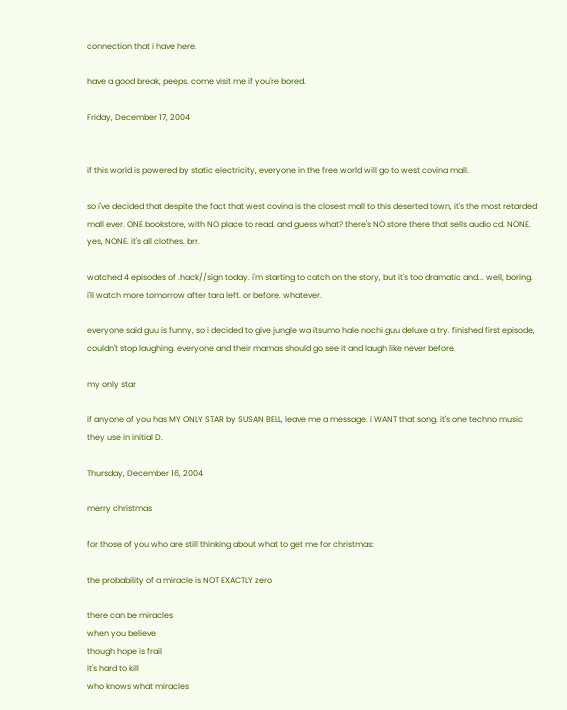connection that i have here.

have a good break, peeps. come visit me if you're bored.

Friday, December 17, 2004


if this world is powered by static electricity, everyone in the free world will go to west covina mall.

so i've decided that despite the fact that west covina is the closest mall to this deserted town, it's the most retarded mall ever. ONE bookstore, with NO place to read. and guess what? there's NO store there that sells audio cd. NONE. yes, NONE. it's all clothes. brr.

watched 4 episodes of .hack//sign today. i'm starting to catch on the story, but it's too dramatic and... well, boring. i'll watch more tomorrow after tara left. or before. whatever.

everyone said guu is funny, so i decided to give jungle wa itsumo hale nochi guu deluxe a try. finished first episode, couldn't stop laughing. everyone and their mamas should go see it and laugh like never before.

my only star

if anyone of you has MY ONLY STAR by SUSAN BELL, leave me a message. i WANT that song. it's one techno music they use in initial D.

Thursday, December 16, 2004

merry christmas

for those of you who are still thinking about what to get me for christmas:

the probability of a miracle is NOT EXACTLY zero

there can be miracles
when you believe
though hope is frail
it's hard to kill
who knows what miracles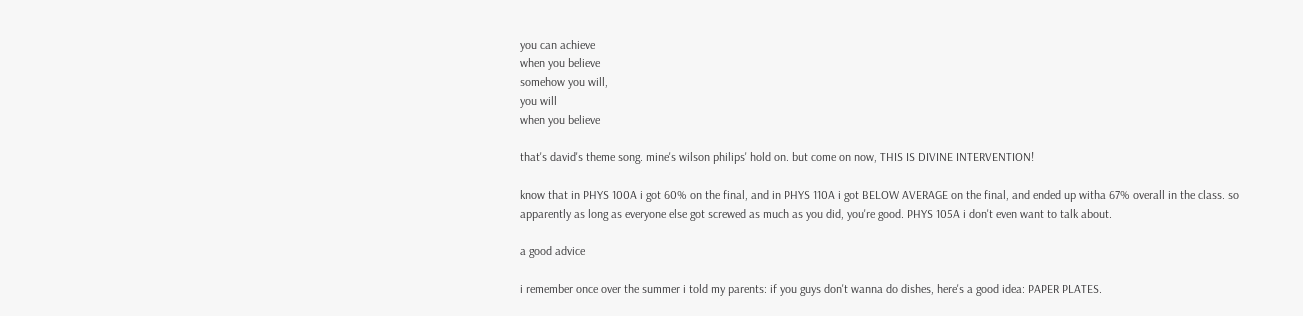you can achieve
when you believe
somehow you will,
you will
when you believe

that's david's theme song. mine's wilson philips' hold on. but come on now, THIS IS DIVINE INTERVENTION!

know that in PHYS 100A i got 60% on the final, and in PHYS 110A i got BELOW AVERAGE on the final, and ended up witha 67% overall in the class. so apparently as long as everyone else got screwed as much as you did, you're good. PHYS 105A i don't even want to talk about.

a good advice

i remember once over the summer i told my parents: if you guys don't wanna do dishes, here's a good idea: PAPER PLATES.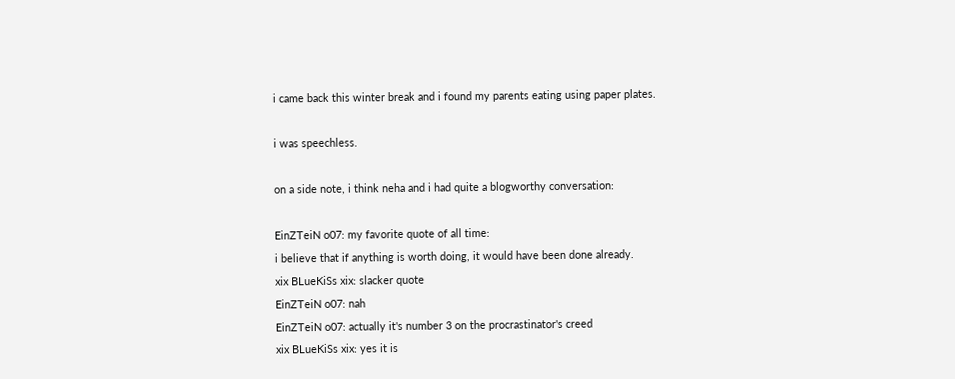i came back this winter break and i found my parents eating using paper plates.

i was speechless.

on a side note, i think neha and i had quite a blogworthy conversation:

EinZTeiN o07: my favorite quote of all time:
i believe that if anything is worth doing, it would have been done already.
xix BLueKiSs xix: slacker quote
EinZTeiN o07: nah
EinZTeiN o07: actually it's number 3 on the procrastinator's creed
xix BLueKiSs xix: yes it is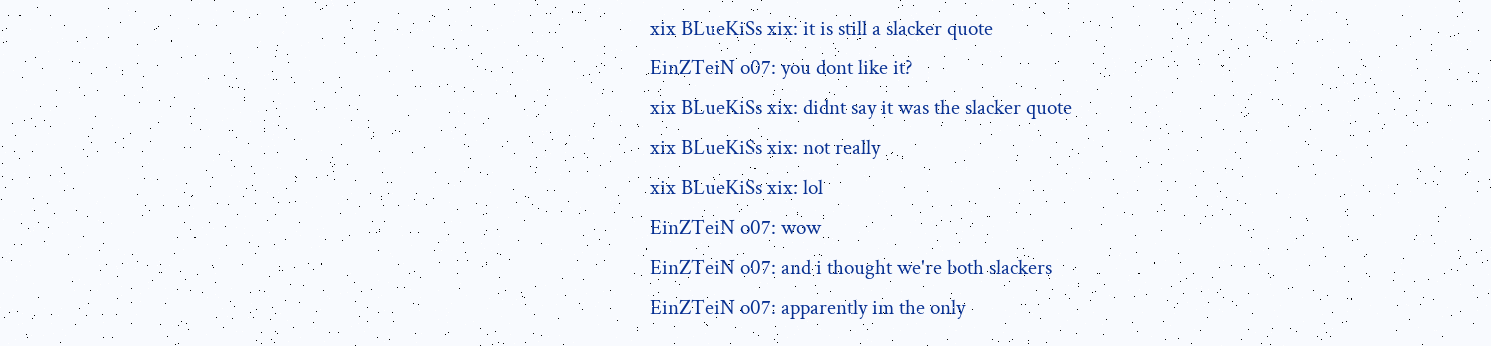xix BLueKiSs xix: it is still a slacker quote
EinZTeiN o07: you dont like it?
xix BLueKiSs xix: didnt say it was the slacker quote
xix BLueKiSs xix: not really
xix BLueKiSs xix: lol
EinZTeiN o07: wow
EinZTeiN o07: and i thought we're both slackers
EinZTeiN o07: apparently im the only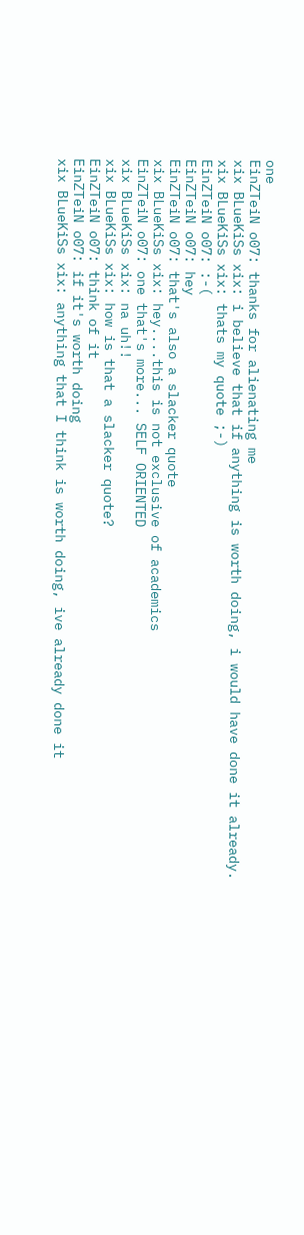one
EinZTeiN o07: thanks for alienating me
xix BLueKiSs xix: i believe that if anything is worth doing, i would have done it already.
xix BLueKiSs xix: thats my quote ;-)
EinZTeiN o07: :-(
EinZTeiN o07: hey
EinZTeiN o07: that's also a slacker quote
xix BLueKiSs xix: hey....this is not exclusive of academics
EinZTeiN o07: one that's more... SELF ORIENTED
xix BLueKiSs xix: na uh!!
xix BLueKiSs xix: how is that a slacker quote?
EinZTeiN o07: think of it
EinZTeiN o07: if it's worth doing
xix BLueKiSs xix: anything that I think is worth doing, ive already done it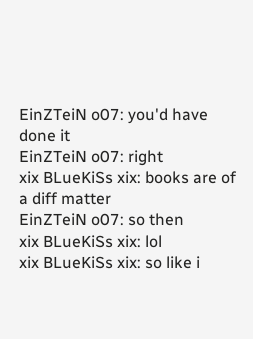EinZTeiN o07: you'd have done it
EinZTeiN o07: right
xix BLueKiSs xix: books are of a diff matter
EinZTeiN o07: so then
xix BLueKiSs xix: lol
xix BLueKiSs xix: so like i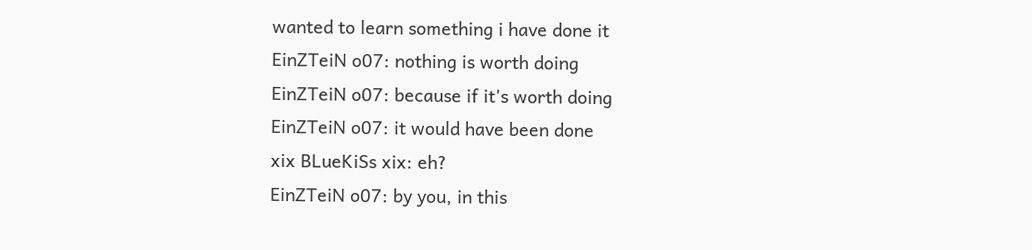wanted to learn something i have done it
EinZTeiN o07: nothing is worth doing
EinZTeiN o07: because if it's worth doing
EinZTeiN o07: it would have been done
xix BLueKiSs xix: eh?
EinZTeiN o07: by you, in this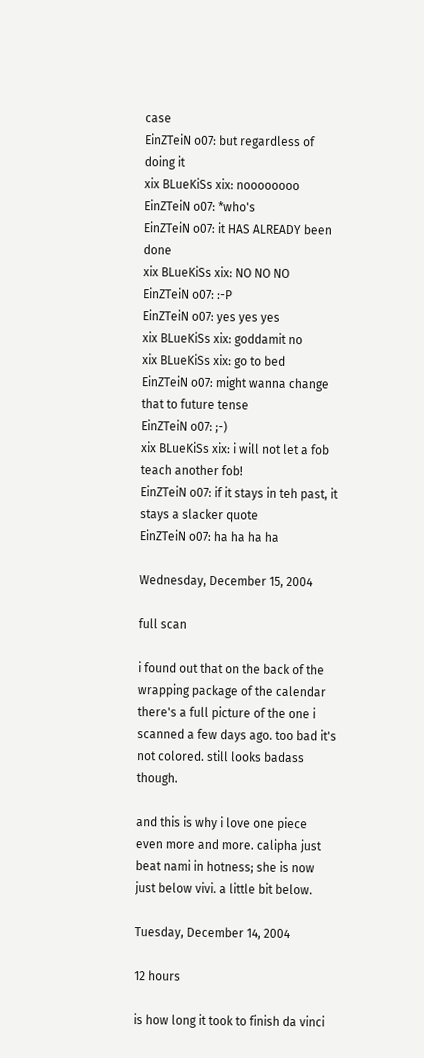case
EinZTeiN o07: but regardless of doing it
xix BLueKiSs xix: noooooooo
EinZTeiN o07: *who's
EinZTeiN o07: it HAS ALREADY been done
xix BLueKiSs xix: NO NO NO
EinZTeiN o07: :-P
EinZTeiN o07: yes yes yes
xix BLueKiSs xix: goddamit no
xix BLueKiSs xix: go to bed
EinZTeiN o07: might wanna change that to future tense
EinZTeiN o07: ;-)
xix BLueKiSs xix: i will not let a fob teach another fob!
EinZTeiN o07: if it stays in teh past, it stays a slacker quote
EinZTeiN o07: ha ha ha ha

Wednesday, December 15, 2004

full scan

i found out that on the back of the wrapping package of the calendar there's a full picture of the one i scanned a few days ago. too bad it's not colored. still looks badass though.

and this is why i love one piece even more and more. calipha just beat nami in hotness; she is now just below vivi. a little bit below.

Tuesday, December 14, 2004

12 hours

is how long it took to finish da vinci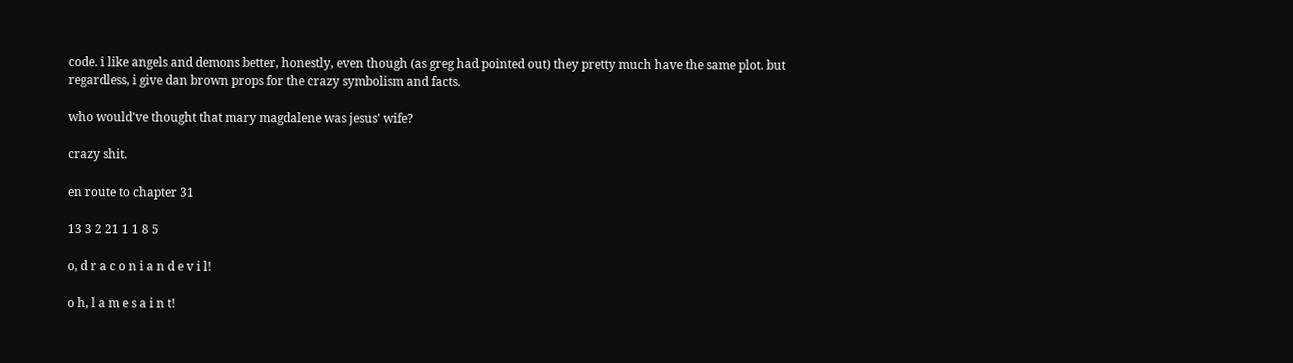code. i like angels and demons better, honestly, even though (as greg had pointed out) they pretty much have the same plot. but regardless, i give dan brown props for the crazy symbolism and facts.

who would've thought that mary magdalene was jesus' wife?

crazy shit.

en route to chapter 31

13 3 2 21 1 1 8 5

o, d r a c o n i a n d e v i l!

o h, l a m e s a i n t!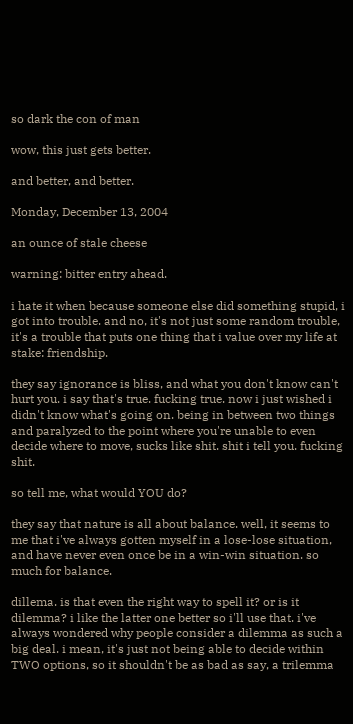so dark the con of man

wow, this just gets better.

and better, and better.

Monday, December 13, 2004

an ounce of stale cheese

warning: bitter entry ahead.

i hate it when because someone else did something stupid, i got into trouble. and no, it's not just some random trouble, it's a trouble that puts one thing that i value over my life at stake: friendship.

they say ignorance is bliss, and what you don't know can't hurt you. i say that's true. fucking true. now i just wished i didn't know what's going on. being in between two things and paralyzed to the point where you're unable to even decide where to move, sucks like shit. shit i tell you. fucking shit.

so tell me, what would YOU do?

they say that nature is all about balance. well, it seems to me that i've always gotten myself in a lose-lose situation, and have never even once be in a win-win situation. so much for balance.

dillema. is that even the right way to spell it? or is it dilemma? i like the latter one better so i'll use that. i've always wondered why people consider a dilemma as such a big deal. i mean, it's just not being able to decide within TWO options, so it shouldn't be as bad as say, a trilemma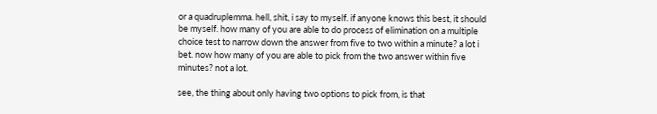or a quadruplemma. hell, shit, i say to myself. if anyone knows this best, it should be myself. how many of you are able to do process of elimination on a multiple choice test to narrow down the answer from five to two within a minute? a lot i bet. now how many of you are able to pick from the two answer within five minutes? not a lot.

see, the thing about only having two options to pick from, is that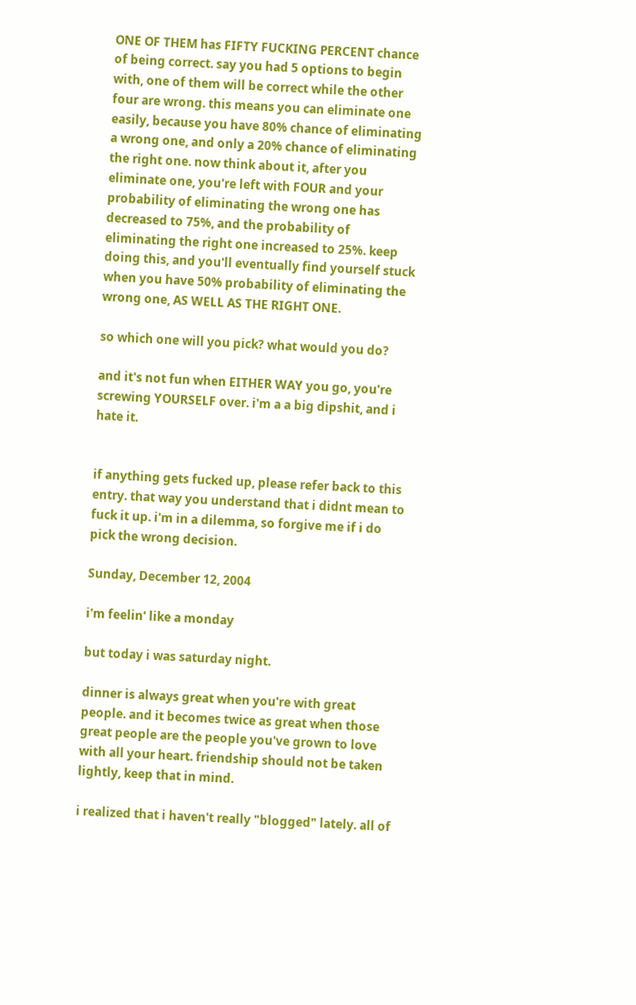ONE OF THEM has FIFTY FUCKING PERCENT chance of being correct. say you had 5 options to begin with, one of them will be correct while the other four are wrong. this means you can eliminate one easily, because you have 80% chance of eliminating a wrong one, and only a 20% chance of eliminating the right one. now think about it, after you eliminate one, you're left with FOUR and your probability of eliminating the wrong one has decreased to 75%, and the probability of eliminating the right one increased to 25%. keep doing this, and you'll eventually find yourself stuck when you have 50% probability of eliminating the wrong one, AS WELL AS THE RIGHT ONE.

so which one will you pick? what would you do?

and it's not fun when EITHER WAY you go, you're screwing YOURSELF over. i'm a a big dipshit, and i hate it.


if anything gets fucked up, please refer back to this entry. that way you understand that i didnt mean to fuck it up. i'm in a dilemma, so forgive me if i do pick the wrong decision.

Sunday, December 12, 2004

i'm feelin' like a monday

but today i was saturday night.

dinner is always great when you're with great people. and it becomes twice as great when those great people are the people you've grown to love with all your heart. friendship should not be taken lightly, keep that in mind.

i realized that i haven't really "blogged" lately. all of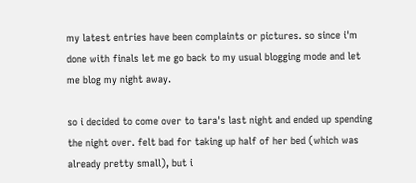my latest entries have been complaints or pictures. so since i'm done with finals let me go back to my usual blogging mode and let me blog my night away.

so i decided to come over to tara's last night and ended up spending the night over. felt bad for taking up half of her bed (which was already pretty small), but i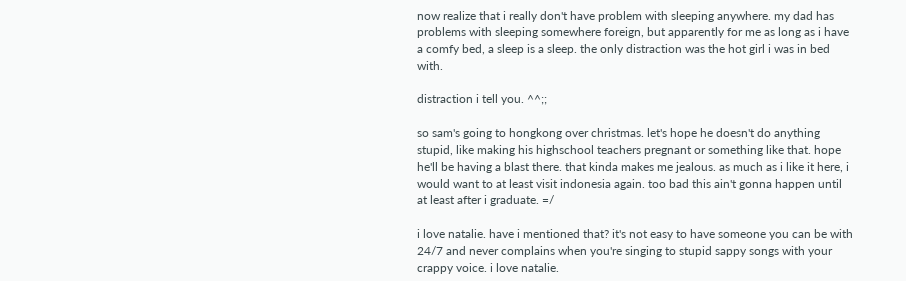now realize that i really don't have problem with sleeping anywhere. my dad has problems with sleeping somewhere foreign, but apparently for me as long as i have a comfy bed, a sleep is a sleep. the only distraction was the hot girl i was in bed with.

distraction i tell you. ^^;;

so sam's going to hongkong over christmas. let's hope he doesn't do anything stupid, like making his highschool teachers pregnant or something like that. hope he'll be having a blast there. that kinda makes me jealous. as much as i like it here, i would want to at least visit indonesia again. too bad this ain't gonna happen until at least after i graduate. =/

i love natalie. have i mentioned that? it's not easy to have someone you can be with 24/7 and never complains when you're singing to stupid sappy songs with your crappy voice. i love natalie.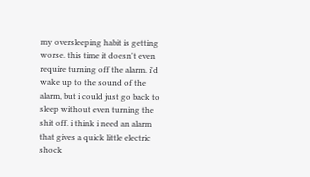my oversleeping habit is getting worse. this time it doesn't even require turning off the alarm. i'd wake up to the sound of the alarm, but i could just go back to sleep without even turning the shit off. i think i need an alarm that gives a quick little electric shock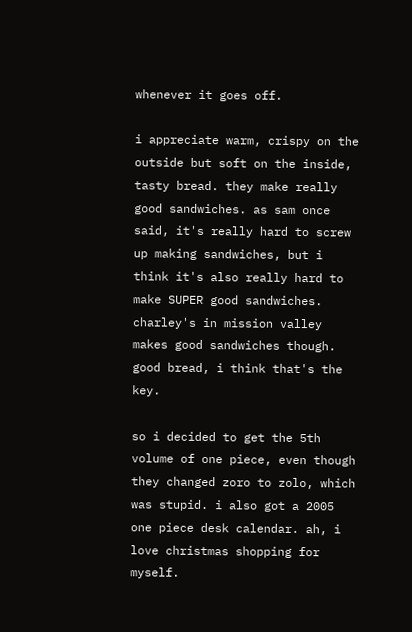whenever it goes off.

i appreciate warm, crispy on the outside but soft on the inside, tasty bread. they make really good sandwiches. as sam once said, it's really hard to screw up making sandwiches, but i think it's also really hard to make SUPER good sandwiches. charley's in mission valley makes good sandwiches though. good bread, i think that's the key.

so i decided to get the 5th volume of one piece, even though they changed zoro to zolo, which was stupid. i also got a 2005 one piece desk calendar. ah, i love christmas shopping for myself.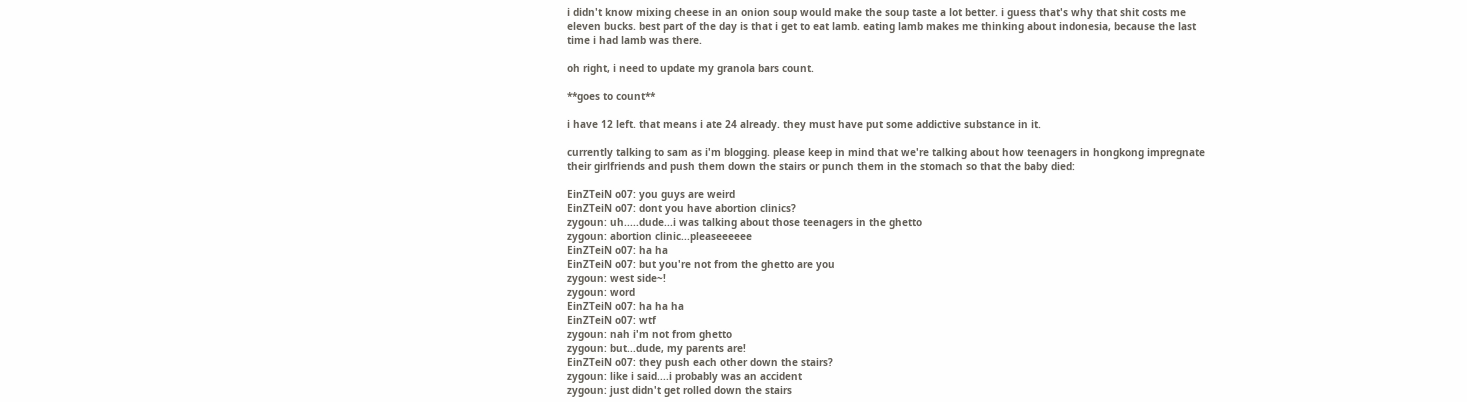i didn't know mixing cheese in an onion soup would make the soup taste a lot better. i guess that's why that shit costs me eleven bucks. best part of the day is that i get to eat lamb. eating lamb makes me thinking about indonesia, because the last time i had lamb was there.

oh right, i need to update my granola bars count.

**goes to count**

i have 12 left. that means i ate 24 already. they must have put some addictive substance in it.

currently talking to sam as i'm blogging. please keep in mind that we're talking about how teenagers in hongkong impregnate their girlfriends and push them down the stairs or punch them in the stomach so that the baby died:

EinZTeiN o07: you guys are weird
EinZTeiN o07: dont you have abortion clinics?
zygoun: uh.....dude...i was talking about those teenagers in the ghetto
zygoun: abortion clinic...pleaseeeeee
EinZTeiN o07: ha ha
EinZTeiN o07: but you're not from the ghetto are you
zygoun: west side~!
zygoun: word
EinZTeiN o07: ha ha ha
EinZTeiN o07: wtf
zygoun: nah i'm not from ghetto
zygoun: but...dude, my parents are!
EinZTeiN o07: they push each other down the stairs?
zygoun: like i said....i probably was an accident
zygoun: just didn't get rolled down the stairs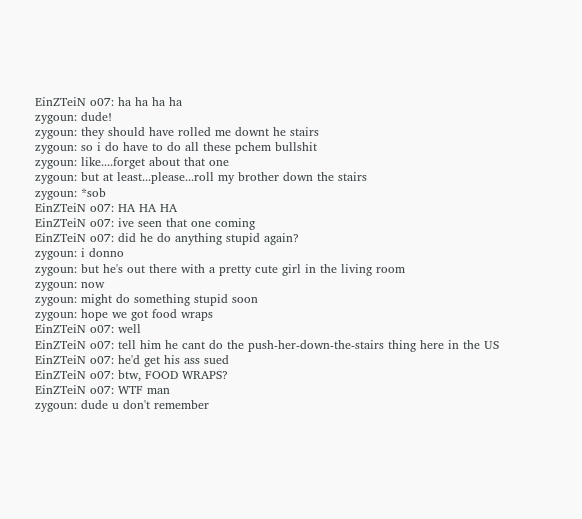EinZTeiN o07: ha ha ha ha
zygoun: dude!
zygoun: they should have rolled me downt he stairs
zygoun: so i do have to do all these pchem bullshit
zygoun: like....forget about that one
zygoun: but at least...please...roll my brother down the stairs
zygoun: *sob
EinZTeiN o07: HA HA HA
EinZTeiN o07: ive seen that one coming
EinZTeiN o07: did he do anything stupid again?
zygoun: i donno
zygoun: but he's out there with a pretty cute girl in the living room
zygoun: now
zygoun: might do something stupid soon
zygoun: hope we got food wraps
EinZTeiN o07: well
EinZTeiN o07: tell him he cant do the push-her-down-the-stairs thing here in the US
EinZTeiN o07: he'd get his ass sued
EinZTeiN o07: btw, FOOD WRAPS?
EinZTeiN o07: WTF man
zygoun: dude u don't remember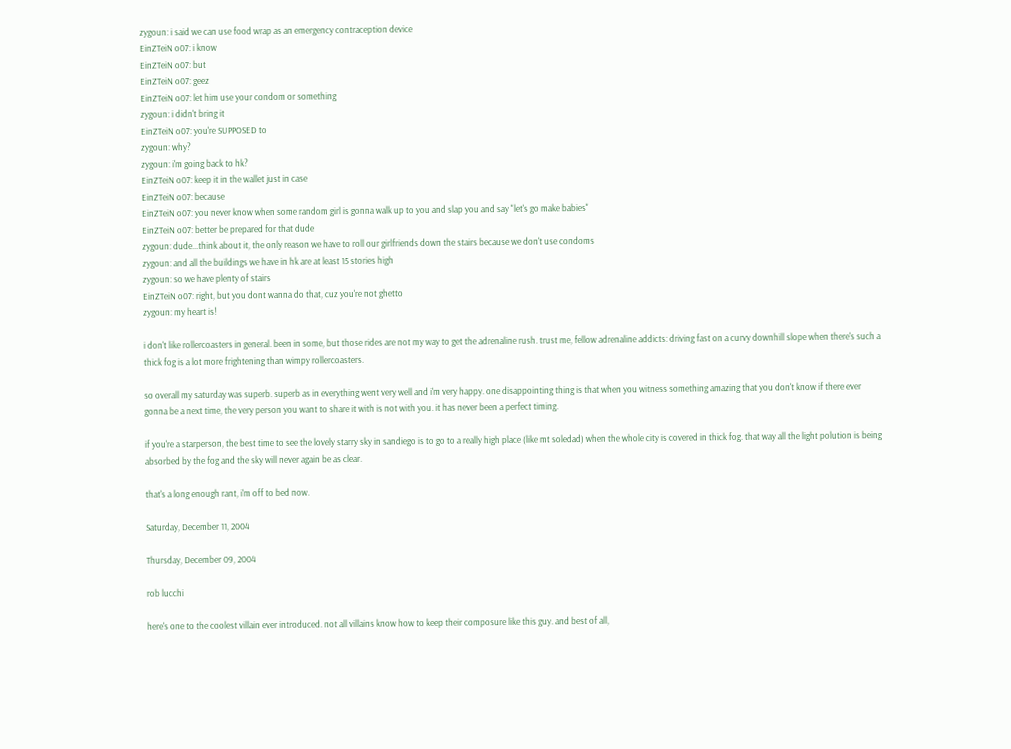zygoun: i said we can use food wrap as an emergency contraception device
EinZTeiN o07: i know
EinZTeiN o07: but
EinZTeiN o07: geez
EinZTeiN o07: let him use your condom or something
zygoun: i didn't bring it
EinZTeiN o07: you're SUPPOSED to
zygoun: why?
zygoun: i'm going back to hk?
EinZTeiN o07: keep it in the wallet just in case
EinZTeiN o07: because
EinZTeiN o07: you never know when some random girl is gonna walk up to you and slap you and say "let's go make babies"
EinZTeiN o07: better be prepared for that dude
zygoun: dude...think about it, the only reason we have to roll our girlfriends down the stairs because we don't use condoms
zygoun: and all the buildings we have in hk are at least 15 stories high
zygoun: so we have plenty of stairs
EinZTeiN o07: right, but you dont wanna do that, cuz you're not ghetto
zygoun: my heart is!

i don't like rollercoasters in general. been in some, but those rides are not my way to get the adrenaline rush. trust me, fellow adrenaline addicts: driving fast on a curvy downhill slope when there's such a thick fog is a lot more frightening than wimpy rollercoasters.

so overall my saturday was superb. superb as in everything went very well and i'm very happy. one disappointing thing is that when you witness something amazing that you don't know if there ever gonna be a next time, the very person you want to share it with is not with you. it has never been a perfect timing.

if you're a starperson, the best time to see the lovely starry sky in sandiego is to go to a really high place (like mt soledad) when the whole city is covered in thick fog. that way all the light polution is being absorbed by the fog and the sky will never again be as clear.

that's a long enough rant, i'm off to bed now.

Saturday, December 11, 2004

Thursday, December 09, 2004

rob lucchi

here's one to the coolest villain ever introduced. not all villains know how to keep their composure like this guy. and best of all,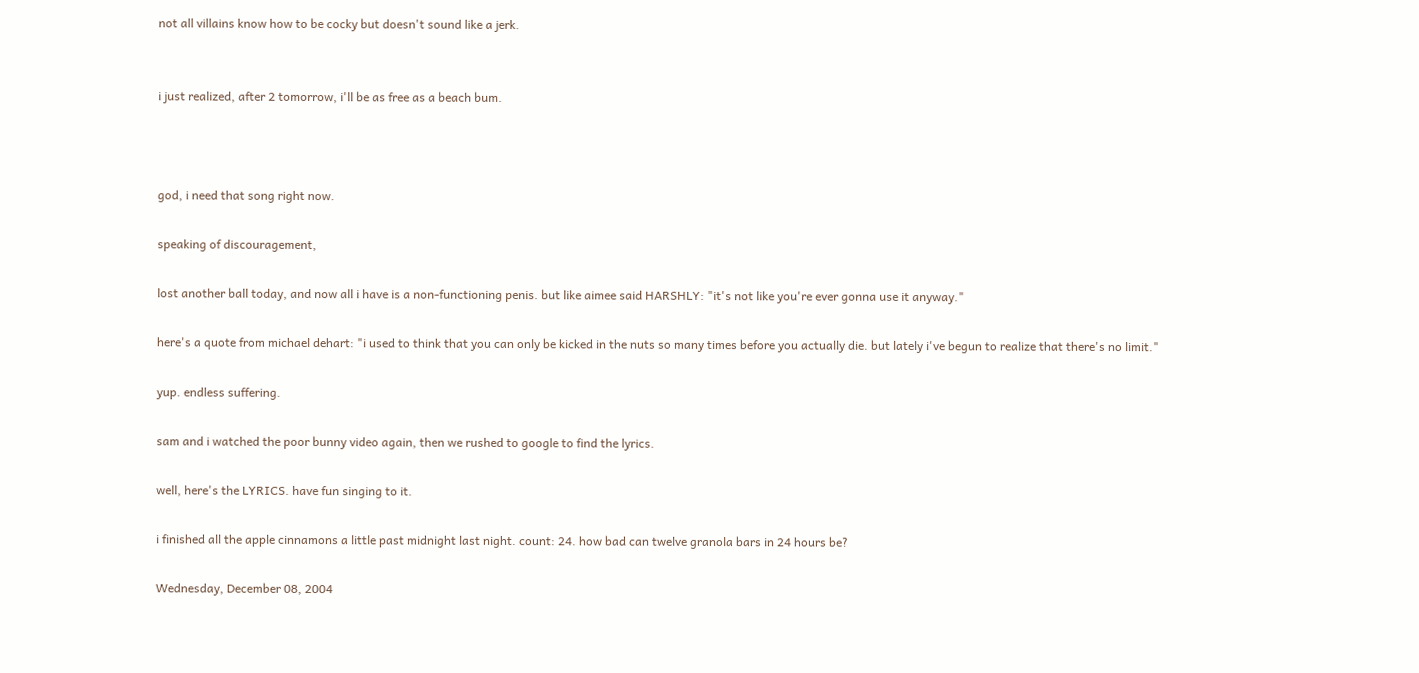not all villains know how to be cocky but doesn't sound like a jerk.


i just realized, after 2 tomorrow, i'll be as free as a beach bum.



god, i need that song right now.

speaking of discouragement,

lost another ball today, and now all i have is a non-functioning penis. but like aimee said HARSHLY: "it's not like you're ever gonna use it anyway."

here's a quote from michael dehart: "i used to think that you can only be kicked in the nuts so many times before you actually die. but lately i've begun to realize that there's no limit."

yup. endless suffering.

sam and i watched the poor bunny video again, then we rushed to google to find the lyrics.

well, here's the LYRICS. have fun singing to it.

i finished all the apple cinnamons a little past midnight last night. count: 24. how bad can twelve granola bars in 24 hours be?

Wednesday, December 08, 2004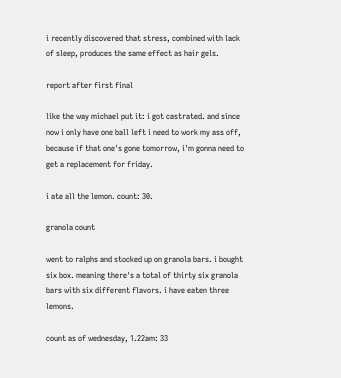i recently discovered that stress, combined with lack of sleep, produces the same effect as hair gels.

report after first final

like the way michael put it: i got castrated. and since now i only have one ball left i need to work my ass off, because if that one's gone tomorrow, i'm gonna need to get a replacement for friday.

i ate all the lemon. count: 30.

granola count

went to ralphs and stocked up on granola bars. i bought six box. meaning there's a total of thirty six granola bars with six different flavors. i have eaten three lemons.

count as of wednesday, 1.22am: 33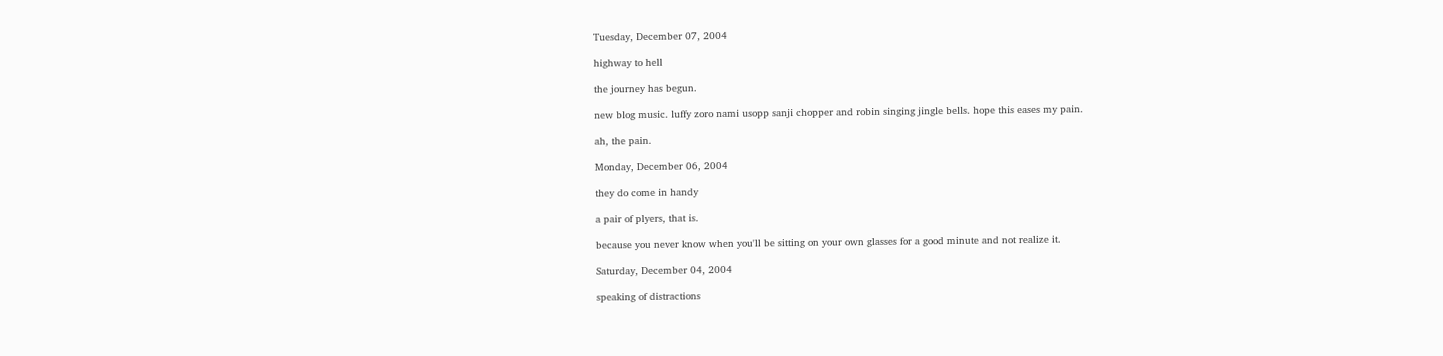Tuesday, December 07, 2004

highway to hell

the journey has begun.

new blog music. luffy zoro nami usopp sanji chopper and robin singing jingle bells. hope this eases my pain.

ah, the pain.

Monday, December 06, 2004

they do come in handy

a pair of plyers, that is.

because you never know when you'll be sitting on your own glasses for a good minute and not realize it.

Saturday, December 04, 2004

speaking of distractions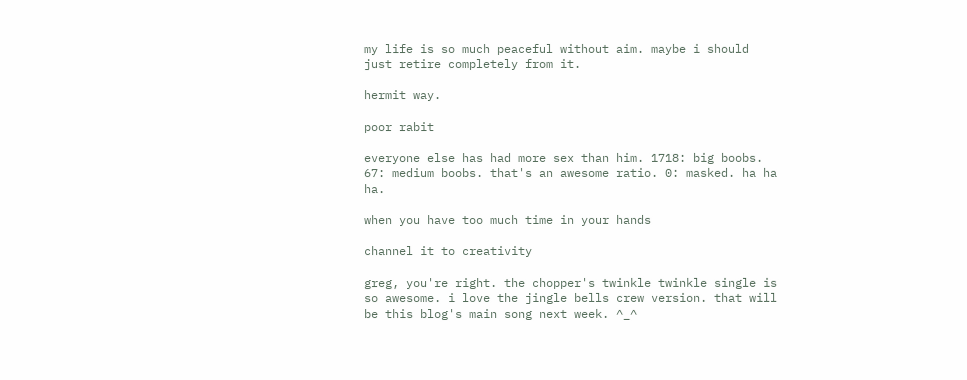my life is so much peaceful without aim. maybe i should just retire completely from it.

hermit way.

poor rabit

everyone else has had more sex than him. 1718: big boobs. 67: medium boobs. that's an awesome ratio. 0: masked. ha ha ha.

when you have too much time in your hands

channel it to creativity

greg, you're right. the chopper's twinkle twinkle single is so awesome. i love the jingle bells crew version. that will be this blog's main song next week. ^_^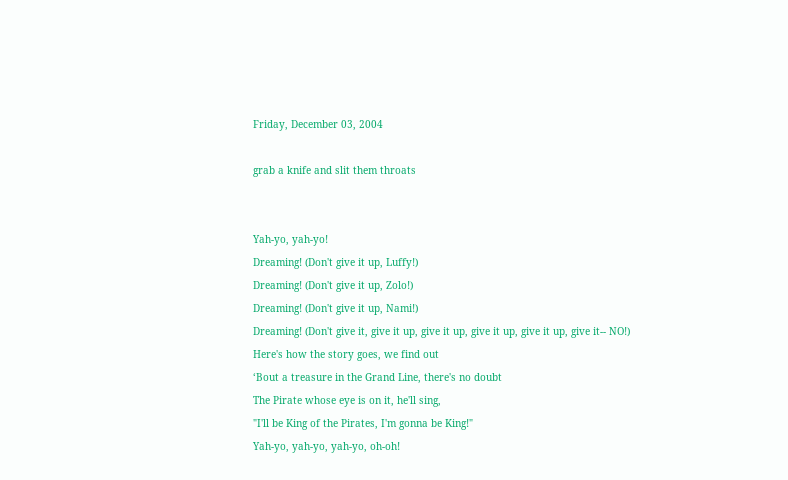Friday, December 03, 2004

grab a knife and slit them throats


Yah-yo, yah-yo!
Dreaming! (Don't give it up, Luffy!)
Dreaming! (Don't give it up, Zolo!)
Dreaming! (Don't give it up, Nami!)
Dreaming! (Don't give it, give it up, give it up, give it up, give it up, give it-- NO!)
Here's how the story goes, we find out
‘Bout a treasure in the Grand Line, there's no doubt
The Pirate whose eye is on it, he'll sing,
"I'll be King of the Pirates, I'm gonna be King!"
Yah-yo, yah-yo, yah-yo, oh-oh!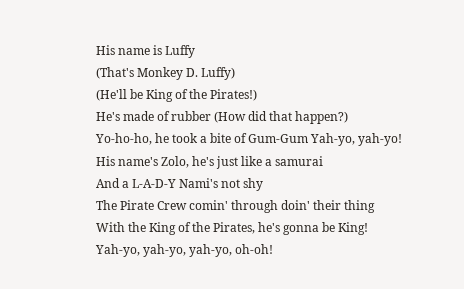His name is Luffy
(That's Monkey D. Luffy)
(He'll be King of the Pirates!)
He's made of rubber (How did that happen?)
Yo-ho-ho, he took a bite of Gum-Gum Yah-yo, yah-yo!
His name's Zolo, he's just like a samurai
And a L-A-D-Y Nami's not shy
The Pirate Crew comin' through doin' their thing
With the King of the Pirates, he's gonna be King!
Yah-yo, yah-yo, yah-yo, oh-oh!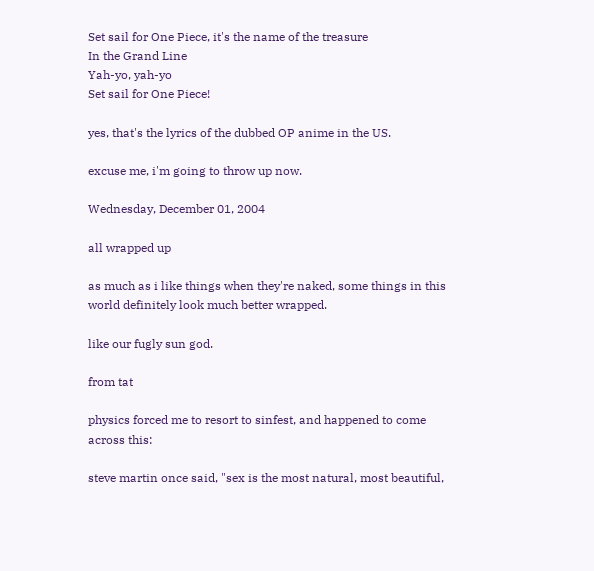Set sail for One Piece, it's the name of the treasure
In the Grand Line
Yah-yo, yah-yo
Set sail for One Piece!

yes, that's the lyrics of the dubbed OP anime in the US.

excuse me, i'm going to throw up now.

Wednesday, December 01, 2004

all wrapped up

as much as i like things when they're naked, some things in this world definitely look much better wrapped.

like our fugly sun god.

from tat

physics forced me to resort to sinfest, and happened to come across this:

steve martin once said, "sex is the most natural, most beautiful,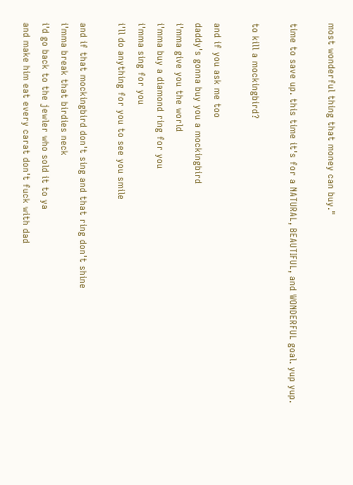most wonderful thing that money can buy."

time to save up. this time it's for a NATURAL, BEAUTIFUL, and WONDERFUL goal. yup yup.

to kill a mockingbird?

and if you ask me too
daddy's gonna buy you a mockingbird
i'mma give you the world
i'mma buy a diamond ring for you
i'mma sing for you
i'll do anything for you to see you smile

and if that mockingbird don't sing and that ring don't shine
i'mma break that birdies neck
i'd go back to the jewler who sold it to ya
and make him eat every carat don't fuck with dad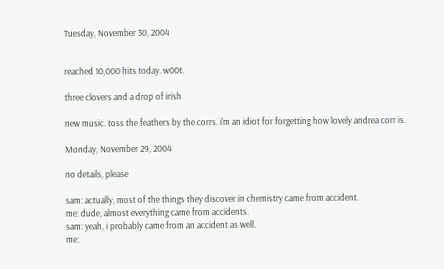Tuesday, November 30, 2004


reached 10,000 hits today. w00t.

three clovers and a drop of irish

new music. toss the feathers by the corrs. i'm an idiot for forgetting how lovely andrea corr is.

Monday, November 29, 2004

no details, please

sam: actually, most of the things they discover in chemistry came from accident.
me: dude, almost everything came from accidents.
sam: yeah, i probably came from an accident as well.
me: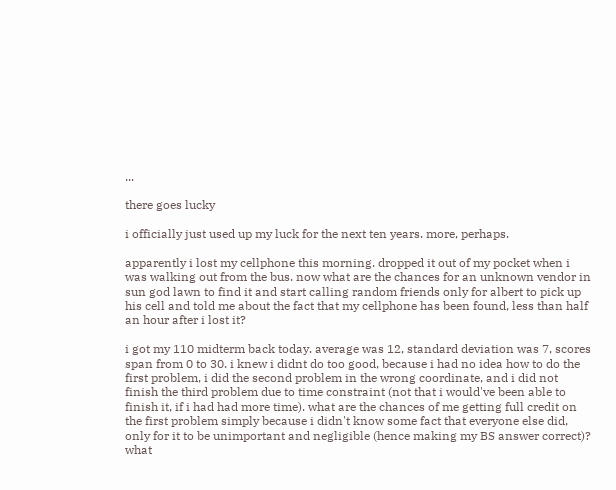...

there goes lucky

i officially just used up my luck for the next ten years. more, perhaps.

apparently i lost my cellphone this morning. dropped it out of my pocket when i was walking out from the bus. now what are the chances for an unknown vendor in sun god lawn to find it and start calling random friends only for albert to pick up his cell and told me about the fact that my cellphone has been found, less than half an hour after i lost it?

i got my 110 midterm back today. average was 12, standard deviation was 7, scores span from 0 to 30. i knew i didnt do too good, because i had no idea how to do the first problem, i did the second problem in the wrong coordinate, and i did not finish the third problem due to time constraint (not that i would've been able to finish it, if i had had more time). what are the chances of me getting full credit on the first problem simply because i didn't know some fact that everyone else did, only for it to be unimportant and negligible (hence making my BS answer correct)? what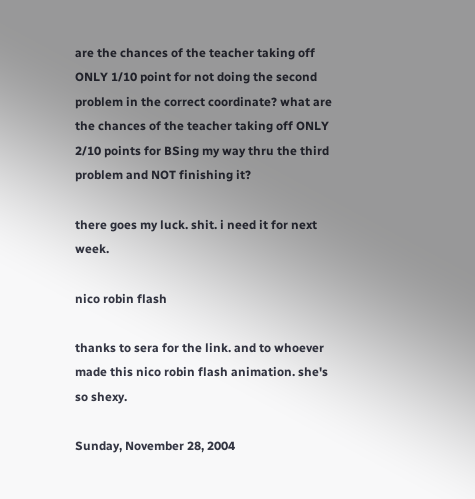are the chances of the teacher taking off ONLY 1/10 point for not doing the second problem in the correct coordinate? what are the chances of the teacher taking off ONLY 2/10 points for BSing my way thru the third problem and NOT finishing it?

there goes my luck. shit. i need it for next week.

nico robin flash

thanks to sera for the link. and to whoever made this nico robin flash animation. she's so shexy.

Sunday, November 28, 2004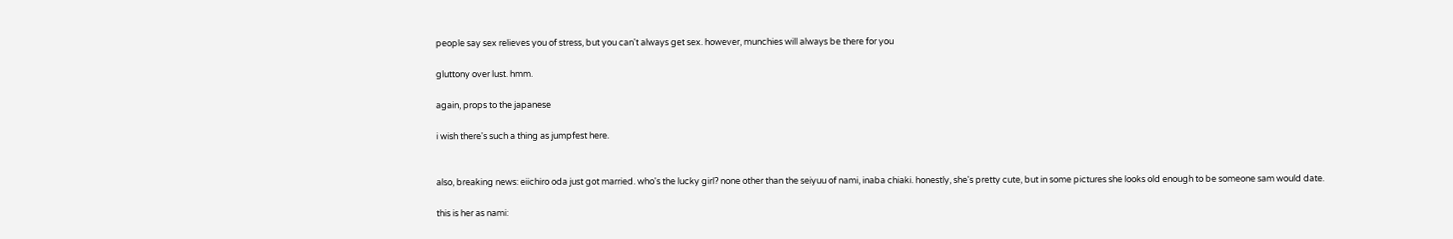people say sex relieves you of stress, but you can't always get sex. however, munchies will always be there for you

gluttony over lust. hmm.

again, props to the japanese

i wish there's such a thing as jumpfest here.


also, breaking news: eiichiro oda just got married. who's the lucky girl? none other than the seiyuu of nami, inaba chiaki. honestly, she's pretty cute, but in some pictures she looks old enough to be someone sam would date.

this is her as nami: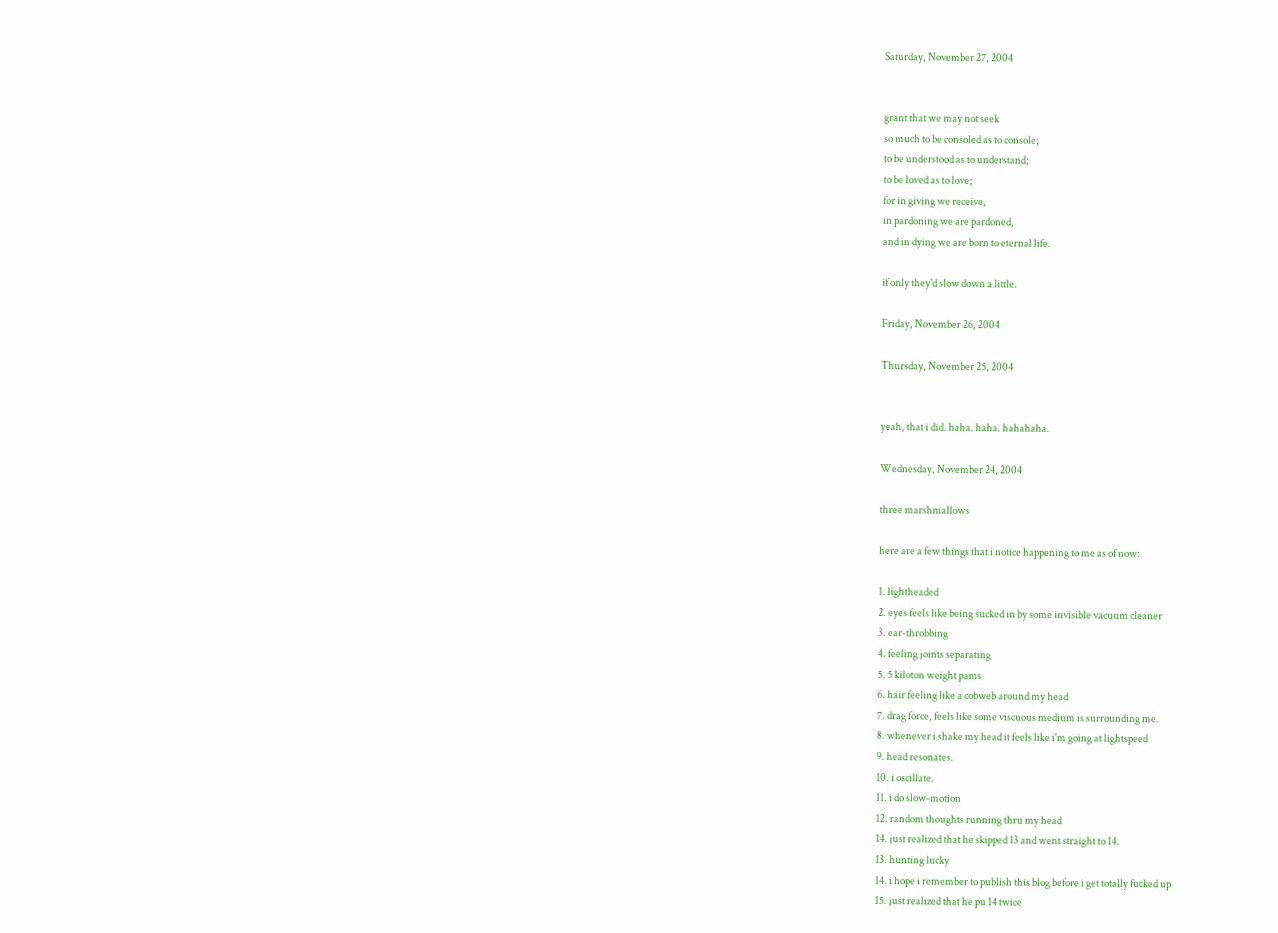Saturday, November 27, 2004


grant that we may not seek
so much to be consoled as to console;
to be understood as to understand;
to be loved as to love;
for in giving we receive,
in pardoning we are pardoned,
and in dying we are born to eternal life.

if only they'd slow down a little.

Friday, November 26, 2004

Thursday, November 25, 2004


yeah, that i did. haha. haha. hahahaha.

Wednesday, November 24, 2004

three marshmallows

here are a few things that i notice happening to me as of now:

1. lightheaded
2. eyes feels like being sucked in by some invisible vacuum cleaner
3. ear-throbbing
4. feeling joints separating
5. 5 kiloton weight pams
6. hair feeling like a cobweb around my head
7. drag force, feels like some viscuous medium is surrounding me.
8. whenever i shake my head it feels like i'm going at lightspeed
9. head resonates.
10. i oscillate.
11. i do slow-motion
12. random thoughts running thru my head
14. just realized that he skipped 13 and went straight to 14.
13. hunting lucky
14. i hope i remember to publish this blog before i get totally fucked up
15. just realized that he pu 14 twice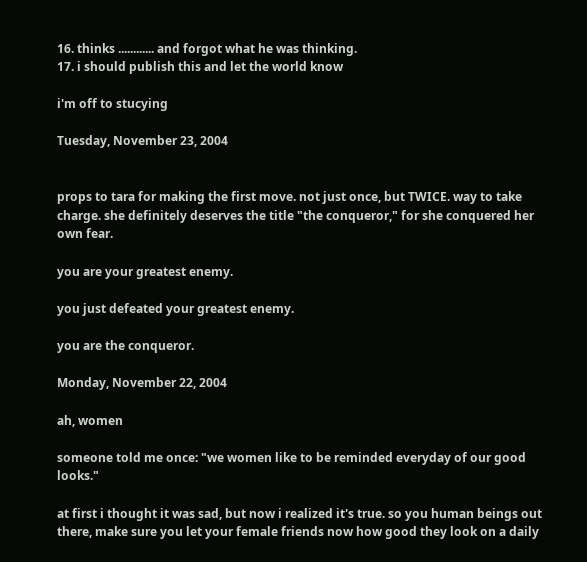16. thinks ............ and forgot what he was thinking.
17. i should publish this and let the world know

i'm off to stucying

Tuesday, November 23, 2004


props to tara for making the first move. not just once, but TWICE. way to take charge. she definitely deserves the title "the conqueror," for she conquered her own fear.

you are your greatest enemy.

you just defeated your greatest enemy.

you are the conqueror.

Monday, November 22, 2004

ah, women

someone told me once: "we women like to be reminded everyday of our good looks."

at first i thought it was sad, but now i realized it's true. so you human beings out there, make sure you let your female friends now how good they look on a daily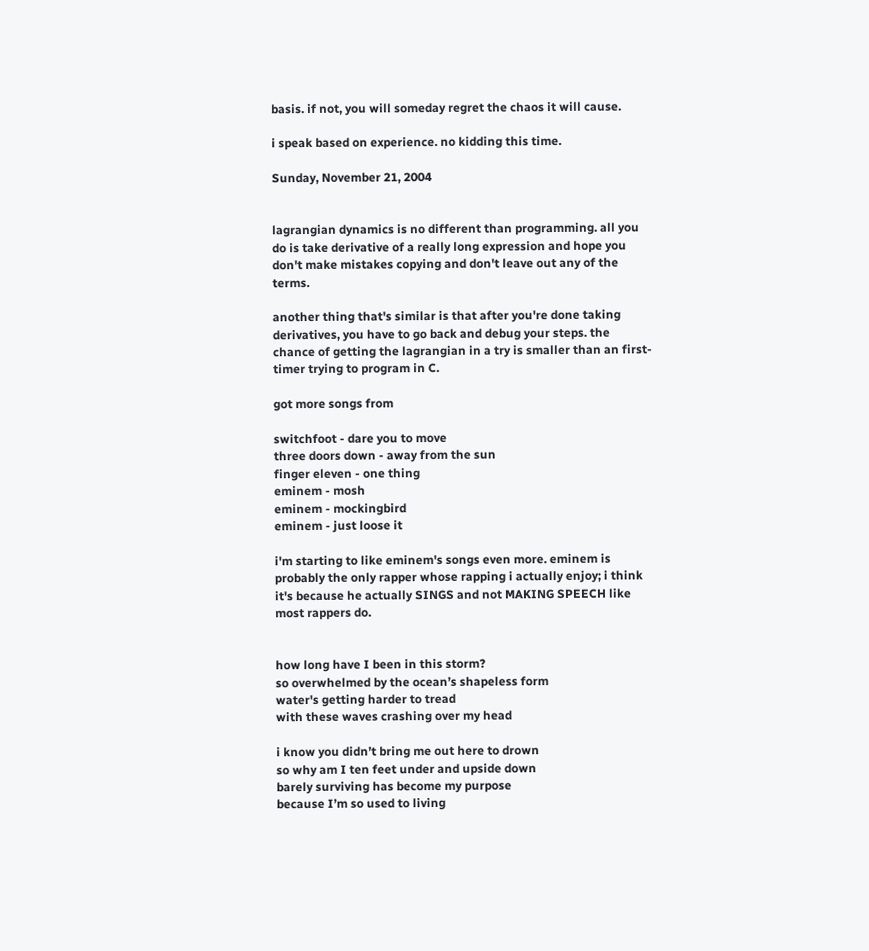basis. if not, you will someday regret the chaos it will cause.

i speak based on experience. no kidding this time.

Sunday, November 21, 2004


lagrangian dynamics is no different than programming. all you do is take derivative of a really long expression and hope you don't make mistakes copying and don't leave out any of the terms.

another thing that's similar is that after you're done taking derivatives, you have to go back and debug your steps. the chance of getting the lagrangian in a try is smaller than an first-timer trying to program in C.

got more songs from

switchfoot - dare you to move
three doors down - away from the sun
finger eleven - one thing
eminem - mosh
eminem - mockingbird
eminem - just loose it

i'm starting to like eminem's songs even more. eminem is probably the only rapper whose rapping i actually enjoy; i think it's because he actually SINGS and not MAKING SPEECH like most rappers do.


how long have I been in this storm?
so overwhelmed by the ocean’s shapeless form
water's getting harder to tread
with these waves crashing over my head

i know you didn’t bring me out here to drown
so why am I ten feet under and upside down
barely surviving has become my purpose
because I’m so used to living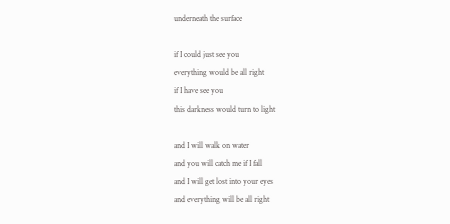underneath the surface

if I could just see you
everything would be all right
if I have see you
this darkness would turn to light

and I will walk on water
and you will catch me if I fall
and I will get lost into your eyes
and everything will be all right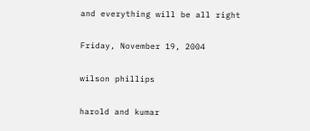and everything will be all right

Friday, November 19, 2004

wilson phillips

harold and kumar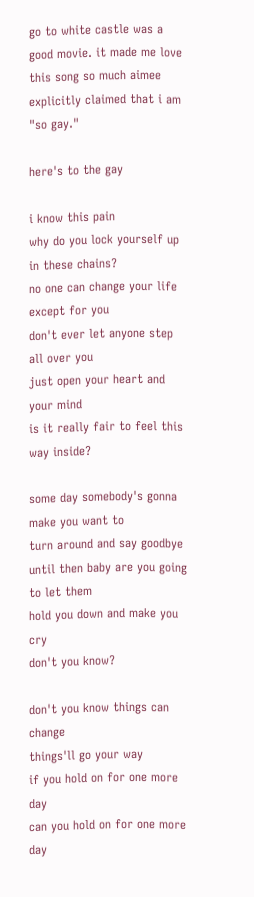go to white castle was a good movie. it made me love this song so much aimee explicitly claimed that i am "so gay."

here's to the gay

i know this pain
why do you lock yourself up in these chains?
no one can change your life except for you
don't ever let anyone step all over you
just open your heart and your mind
is it really fair to feel this way inside?

some day somebody's gonna make you want to
turn around and say goodbye
until then baby are you going to let them
hold you down and make you cry
don't you know?

don't you know things can change
things'll go your way
if you hold on for one more day
can you hold on for one more day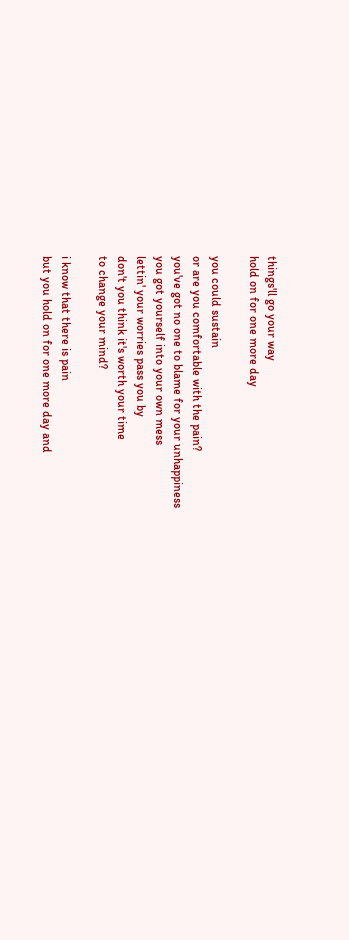things'll go your way
hold on for one more day

you could sustain
or are you comfortable with the pain?
you've got no one to blame for your unhappiness
you got yourself into your own mess
lettin' your worries pass you by
don't you think it's worth your time
to change your mind?

i know that there is pain
but you hold on for one more day and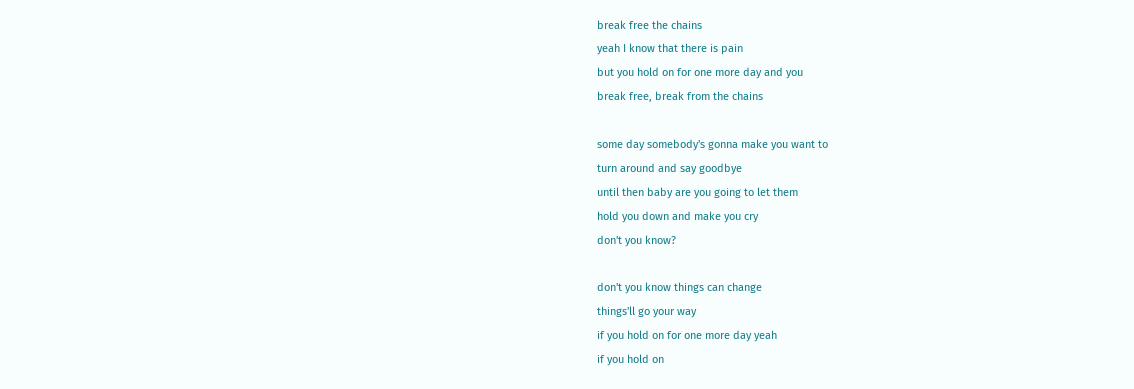break free the chains
yeah I know that there is pain
but you hold on for one more day and you
break free, break from the chains

some day somebody's gonna make you want to
turn around and say goodbye
until then baby are you going to let them
hold you down and make you cry
don't you know?

don't you know things can change
things'll go your way
if you hold on for one more day yeah
if you hold on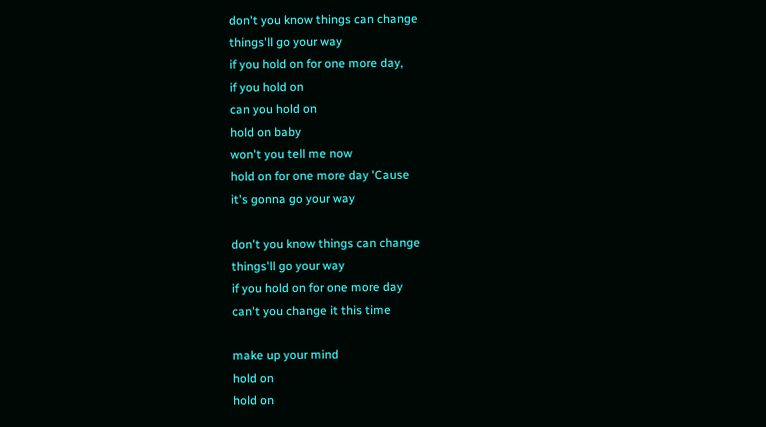don't you know things can change
things'll go your way
if you hold on for one more day,
if you hold on
can you hold on
hold on baby
won't you tell me now
hold on for one more day 'Cause
it's gonna go your way

don't you know things can change
things'll go your way
if you hold on for one more day
can't you change it this time

make up your mind
hold on
hold on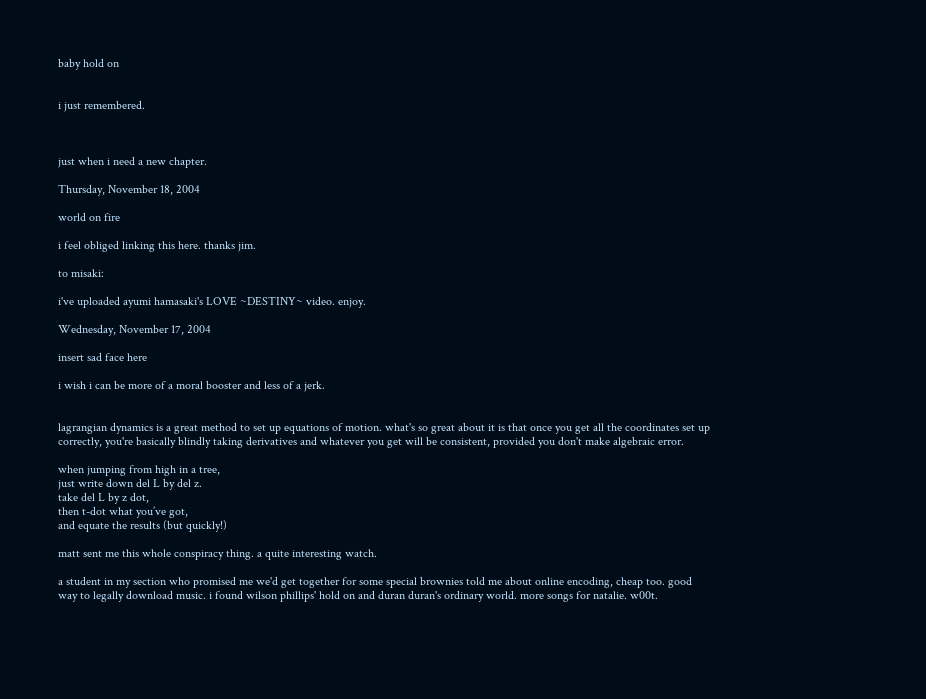baby hold on


i just remembered.



just when i need a new chapter.

Thursday, November 18, 2004

world on fire

i feel obliged linking this here. thanks jim.

to misaki:

i've uploaded ayumi hamasaki's LOVE ~DESTINY~ video. enjoy.

Wednesday, November 17, 2004

insert sad face here

i wish i can be more of a moral booster and less of a jerk.


lagrangian dynamics is a great method to set up equations of motion. what's so great about it is that once you get all the coordinates set up correctly, you're basically blindly taking derivatives and whatever you get will be consistent, provided you don't make algebraic error.

when jumping from high in a tree,
just write down del L by del z.
take del L by z dot,
then t-dot what you’ve got,
and equate the results (but quickly!)

matt sent me this whole conspiracy thing. a quite interesting watch.

a student in my section who promised me we'd get together for some special brownies told me about online encoding, cheap too. good way to legally download music. i found wilson phillips' hold on and duran duran's ordinary world. more songs for natalie. w00t.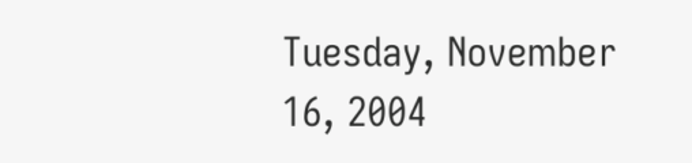Tuesday, November 16, 2004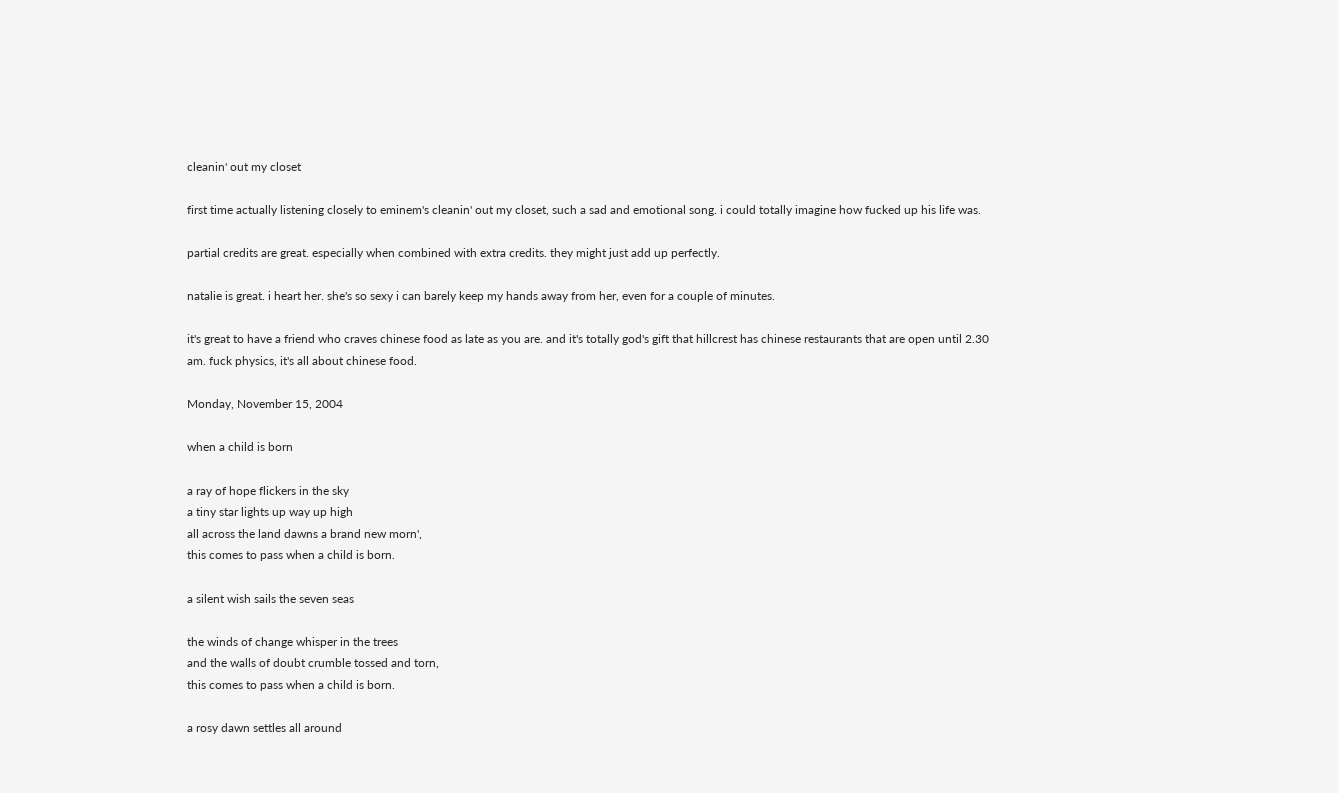cleanin' out my closet

first time actually listening closely to eminem's cleanin' out my closet, such a sad and emotional song. i could totally imagine how fucked up his life was.

partial credits are great. especially when combined with extra credits. they might just add up perfectly.

natalie is great. i heart her. she's so sexy i can barely keep my hands away from her, even for a couple of minutes.

it's great to have a friend who craves chinese food as late as you are. and it's totally god's gift that hillcrest has chinese restaurants that are open until 2.30 am. fuck physics, it's all about chinese food.

Monday, November 15, 2004

when a child is born

a ray of hope flickers in the sky
a tiny star lights up way up high
all across the land dawns a brand new morn',
this comes to pass when a child is born.

a silent wish sails the seven seas

the winds of change whisper in the trees
and the walls of doubt crumble tossed and torn,
this comes to pass when a child is born.

a rosy dawn settles all around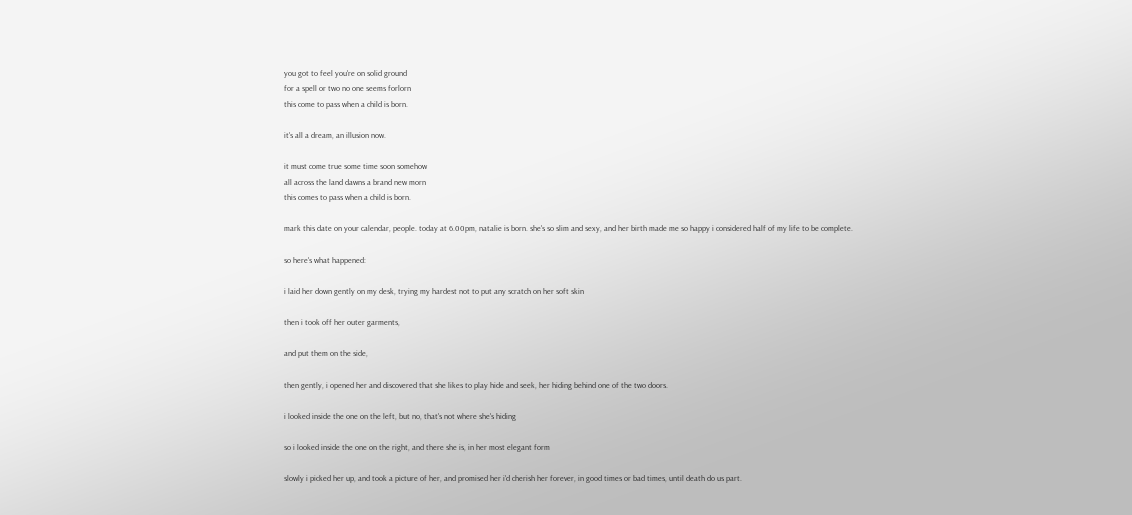you got to feel you're on solid ground
for a spell or two no one seems forlorn
this come to pass when a child is born.

it's all a dream, an illusion now.

it must come true some time soon somehow
all across the land dawns a brand new morn
this comes to pass when a child is born.

mark this date on your calendar, people. today at 6.00pm, natalie is born. she's so slim and sexy, and her birth made me so happy i considered half of my life to be complete.

so here's what happened:

i laid her down gently on my desk, trying my hardest not to put any scratch on her soft skin

then i took off her outer garments,

and put them on the side,

then gently, i opened her and discovered that she likes to play hide and seek, her hiding behind one of the two doors.

i looked inside the one on the left, but no, that's not where she's hiding

so i looked inside the one on the right, and there she is, in her most elegant form

slowly i picked her up, and took a picture of her, and promised her i'd cherish her forever, in good times or bad times, until death do us part.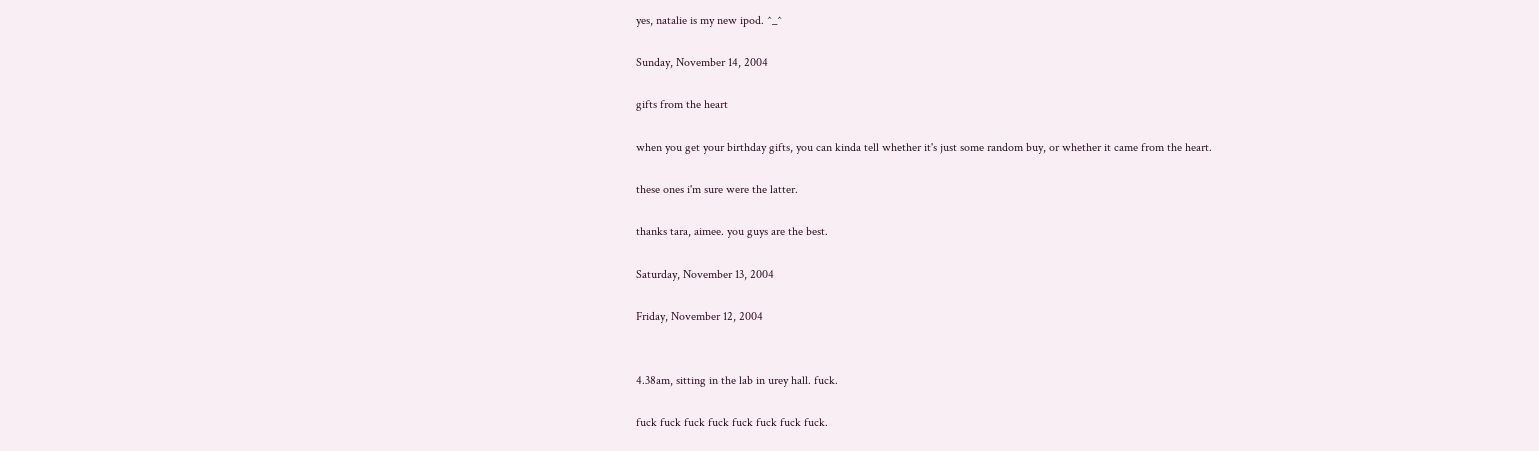yes, natalie is my new ipod. ^_^

Sunday, November 14, 2004

gifts from the heart

when you get your birthday gifts, you can kinda tell whether it's just some random buy, or whether it came from the heart.

these ones i'm sure were the latter.

thanks tara, aimee. you guys are the best.

Saturday, November 13, 2004

Friday, November 12, 2004


4.38am, sitting in the lab in urey hall. fuck.

fuck fuck fuck fuck fuck fuck fuck fuck.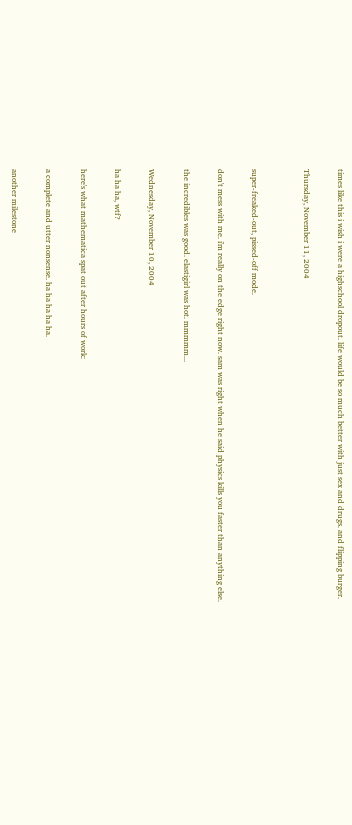times like this i wish i were a highschool dropout. life would be so much better with just sex and drugs. and flipping burger.

Thursday, November 11, 2004


super-freaked-out, pissed-off mode.

don't mess with me. i'm really on the edge right now. sam was right when he said physics kills you faster than anything else.

the incredibles was good. elastigirl was hot. mmmmm...

Wednesday, November 10, 2004

ha ha ha, wtf?

here's what mathematica spat out after hours of work:

a complete and utter nonsense. ha ha ha ha ha.

another milestone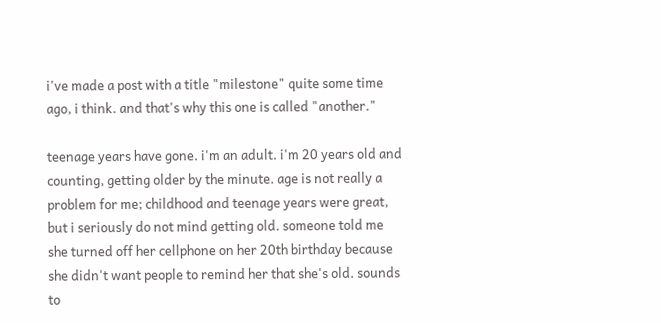i've made a post with a title "milestone" quite some time ago, i think. and that's why this one is called "another."

teenage years have gone. i'm an adult. i'm 20 years old and counting, getting older by the minute. age is not really a problem for me; childhood and teenage years were great, but i seriously do not mind getting old. someone told me she turned off her cellphone on her 20th birthday because she didn't want people to remind her that she's old. sounds to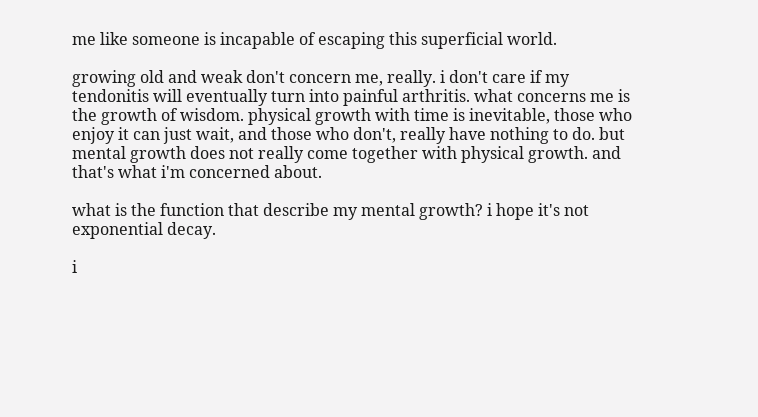me like someone is incapable of escaping this superficial world.

growing old and weak don't concern me, really. i don't care if my tendonitis will eventually turn into painful arthritis. what concerns me is the growth of wisdom. physical growth with time is inevitable, those who enjoy it can just wait, and those who don't, really have nothing to do. but mental growth does not really come together with physical growth. and that's what i'm concerned about.

what is the function that describe my mental growth? i hope it's not exponential decay.

i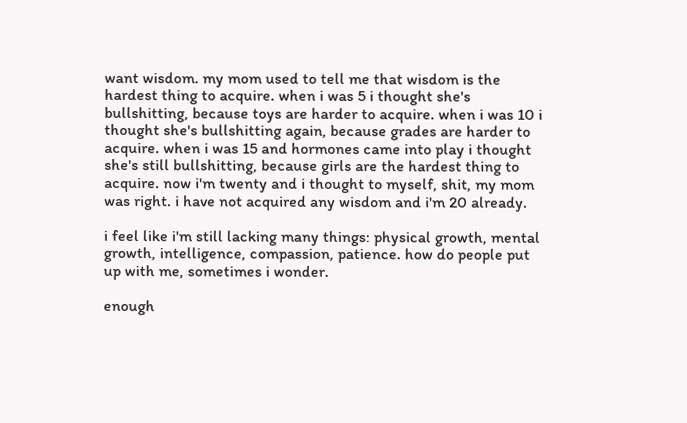want wisdom. my mom used to tell me that wisdom is the hardest thing to acquire. when i was 5 i thought she's bullshitting, because toys are harder to acquire. when i was 10 i thought she's bullshitting again, because grades are harder to acquire. when i was 15 and hormones came into play i thought she's still bullshitting, because girls are the hardest thing to acquire. now i'm twenty and i thought to myself, shit, my mom was right. i have not acquired any wisdom and i'm 20 already.

i feel like i'm still lacking many things: physical growth, mental growth, intelligence, compassion, patience. how do people put up with me, sometimes i wonder.

enough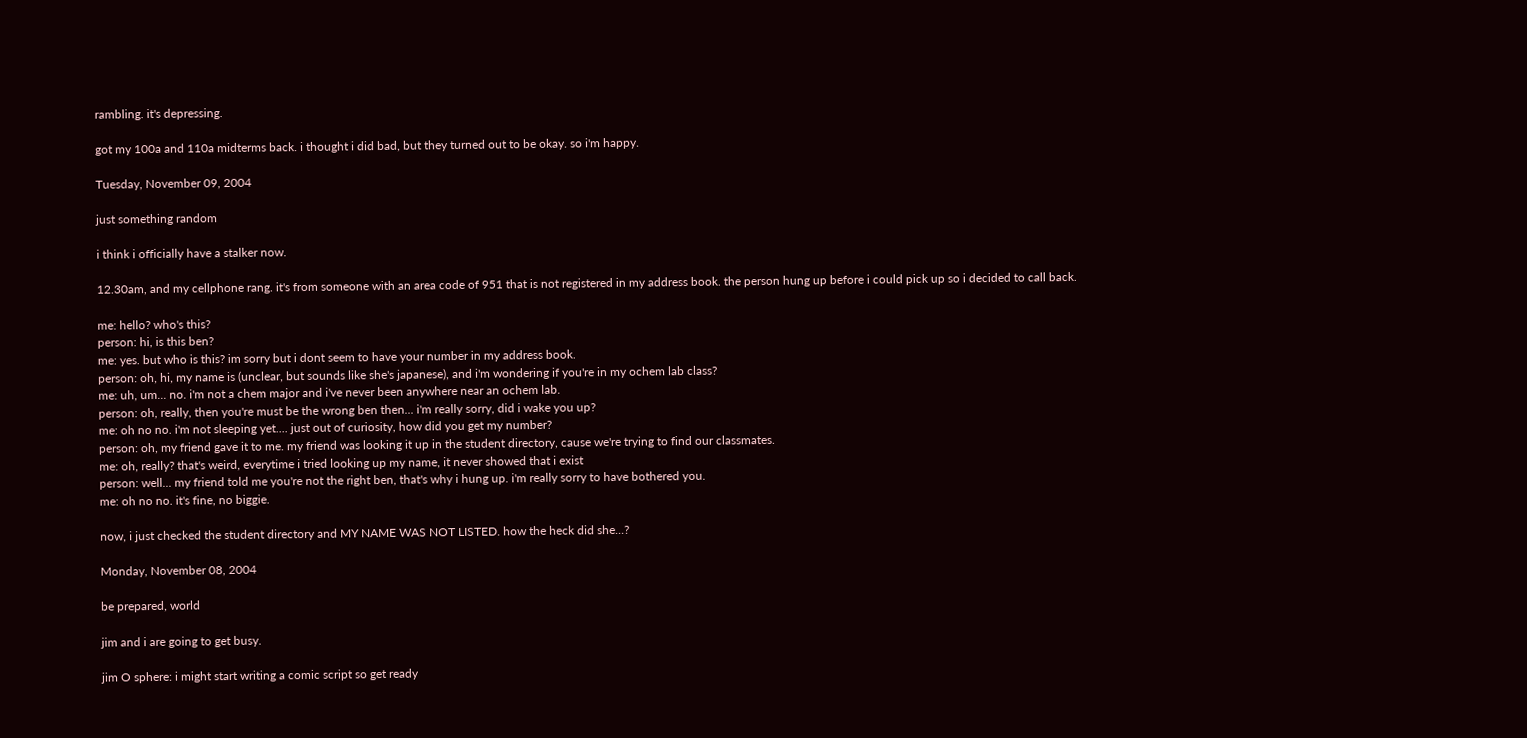rambling. it's depressing.

got my 100a and 110a midterms back. i thought i did bad, but they turned out to be okay. so i'm happy.

Tuesday, November 09, 2004

just something random

i think i officially have a stalker now.

12.30am, and my cellphone rang. it's from someone with an area code of 951 that is not registered in my address book. the person hung up before i could pick up so i decided to call back.

me: hello? who's this?
person: hi, is this ben?
me: yes. but who is this? im sorry but i dont seem to have your number in my address book.
person: oh, hi, my name is (unclear, but sounds like she's japanese), and i'm wondering if you're in my ochem lab class?
me: uh, um... no. i'm not a chem major and i've never been anywhere near an ochem lab.
person: oh, really, then you're must be the wrong ben then... i'm really sorry, did i wake you up?
me: oh no no. i'm not sleeping yet.... just out of curiosity, how did you get my number?
person: oh, my friend gave it to me. my friend was looking it up in the student directory, cause we're trying to find our classmates.
me: oh, really? that's weird, everytime i tried looking up my name, it never showed that i exist
person: well... my friend told me you're not the right ben, that's why i hung up. i'm really sorry to have bothered you.
me: oh no no. it's fine, no biggie.

now, i just checked the student directory and MY NAME WAS NOT LISTED. how the heck did she...?

Monday, November 08, 2004

be prepared, world

jim and i are going to get busy.

jim O sphere: i might start writing a comic script so get ready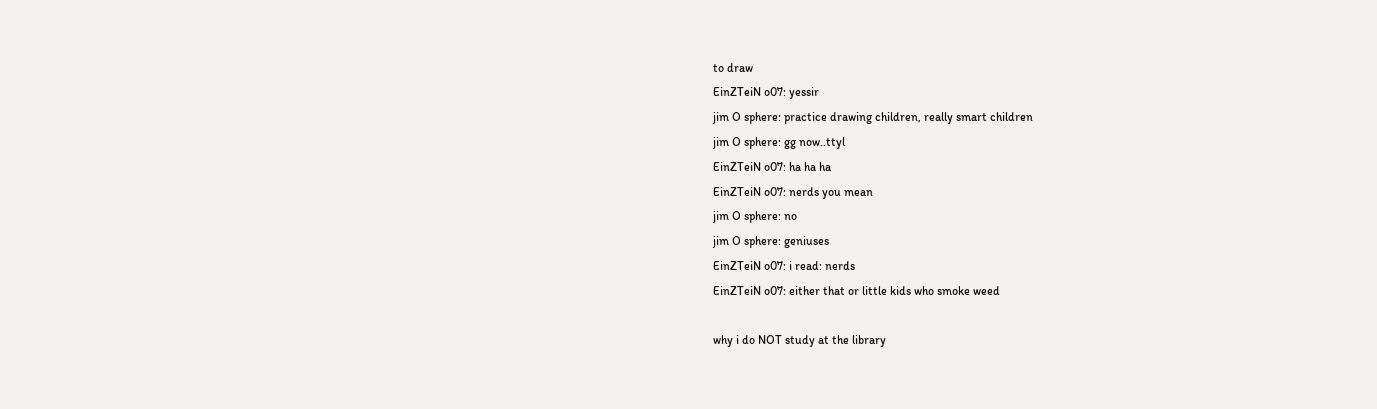to draw
EinZTeiN o07: yessir
jim O sphere: practice drawing children, really smart children
jim O sphere: gg now..ttyl
EinZTeiN o07: ha ha ha
EinZTeiN o07: nerds you mean
jim O sphere: no
jim O sphere: geniuses
EinZTeiN o07: i read: nerds
EinZTeiN o07: either that or little kids who smoke weed

why i do NOT study at the library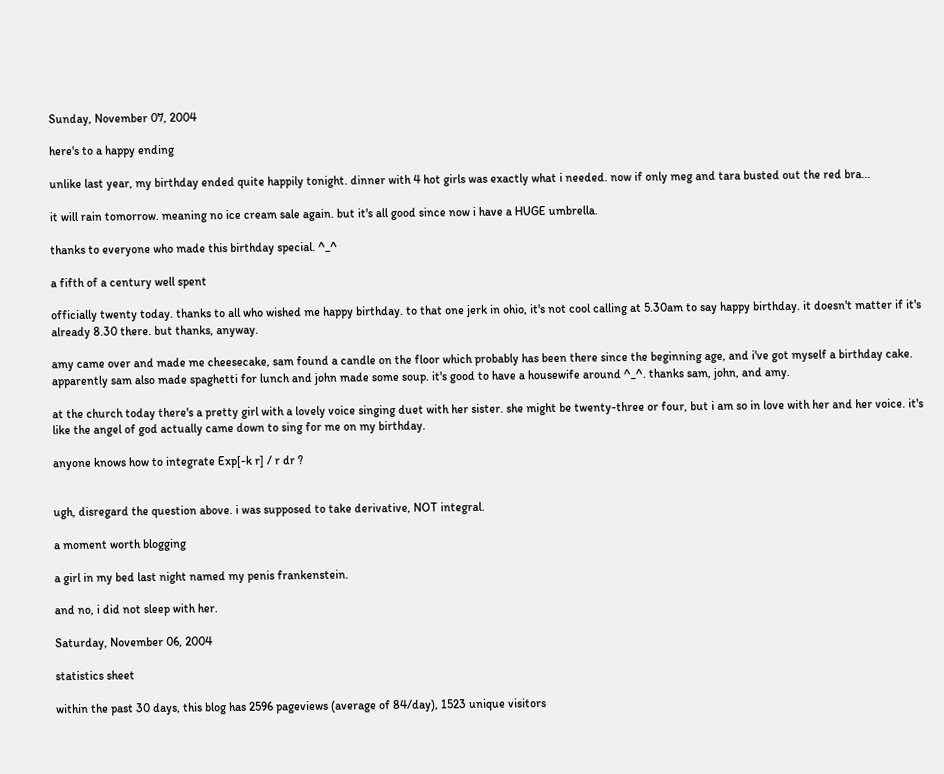Sunday, November 07, 2004

here's to a happy ending

unlike last year, my birthday ended quite happily tonight. dinner with 4 hot girls was exactly what i needed. now if only meg and tara busted out the red bra...

it will rain tomorrow. meaning no ice cream sale again. but it's all good since now i have a HUGE umbrella.

thanks to everyone who made this birthday special. ^_^

a fifth of a century well spent

officially twenty today. thanks to all who wished me happy birthday. to that one jerk in ohio, it's not cool calling at 5.30am to say happy birthday. it doesn't matter if it's already 8.30 there. but thanks, anyway.

amy came over and made me cheesecake, sam found a candle on the floor which probably has been there since the beginning age, and i've got myself a birthday cake. apparently sam also made spaghetti for lunch and john made some soup. it's good to have a housewife around ^_^. thanks sam, john, and amy.

at the church today there's a pretty girl with a lovely voice singing duet with her sister. she might be twenty-three or four, but i am so in love with her and her voice. it's like the angel of god actually came down to sing for me on my birthday.

anyone knows how to integrate Exp[-k r] / r dr ?


ugh, disregard the question above. i was supposed to take derivative, NOT integral.

a moment worth blogging

a girl in my bed last night named my penis frankenstein.

and no, i did not sleep with her.

Saturday, November 06, 2004

statistics sheet

within the past 30 days, this blog has 2596 pageviews (average of 84/day), 1523 unique visitors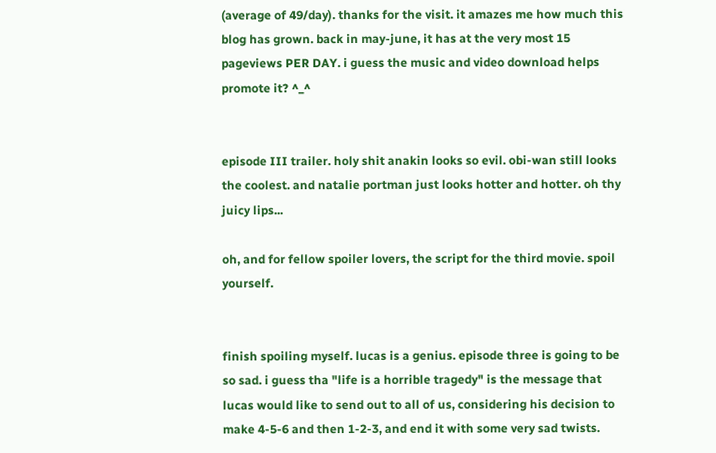(average of 49/day). thanks for the visit. it amazes me how much this blog has grown. back in may-june, it has at the very most 15 pageviews PER DAY. i guess the music and video download helps promote it? ^_^


episode III trailer. holy shit anakin looks so evil. obi-wan still looks the coolest. and natalie portman just looks hotter and hotter. oh thy juicy lips...

oh, and for fellow spoiler lovers, the script for the third movie. spoil yourself.


finish spoiling myself. lucas is a genius. episode three is going to be so sad. i guess tha "life is a horrible tragedy" is the message that lucas would like to send out to all of us, considering his decision to make 4-5-6 and then 1-2-3, and end it with some very sad twists.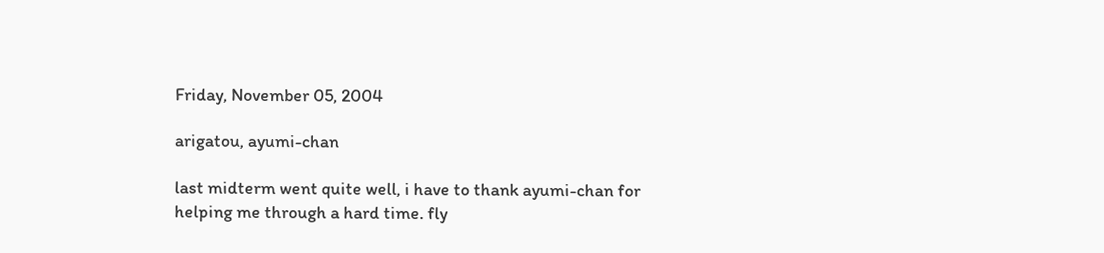Friday, November 05, 2004

arigatou, ayumi-chan

last midterm went quite well, i have to thank ayumi-chan for helping me through a hard time. fly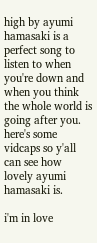high by ayumi hamasaki is a perfect song to listen to when you're down and when you think the whole world is going after you. here's some vidcaps so y'all can see how lovely ayumi hamasaki is.

i'm in love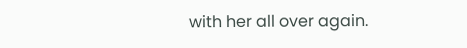with her all over again.